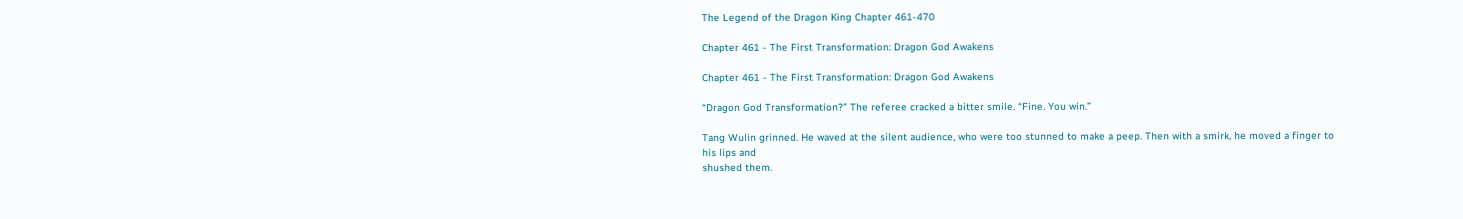The Legend of the Dragon King Chapter 461-470

Chapter 461 - The First Transformation: Dragon God Awakens

Chapter 461 - The First Transformation: Dragon God Awakens

“Dragon God Transformation?” The referee cracked a bitter smile. “Fine. You win.”

Tang Wulin grinned. He waved at the silent audience, who were too stunned to make a peep. Then with a smirk, he moved a finger to his lips and
shushed them.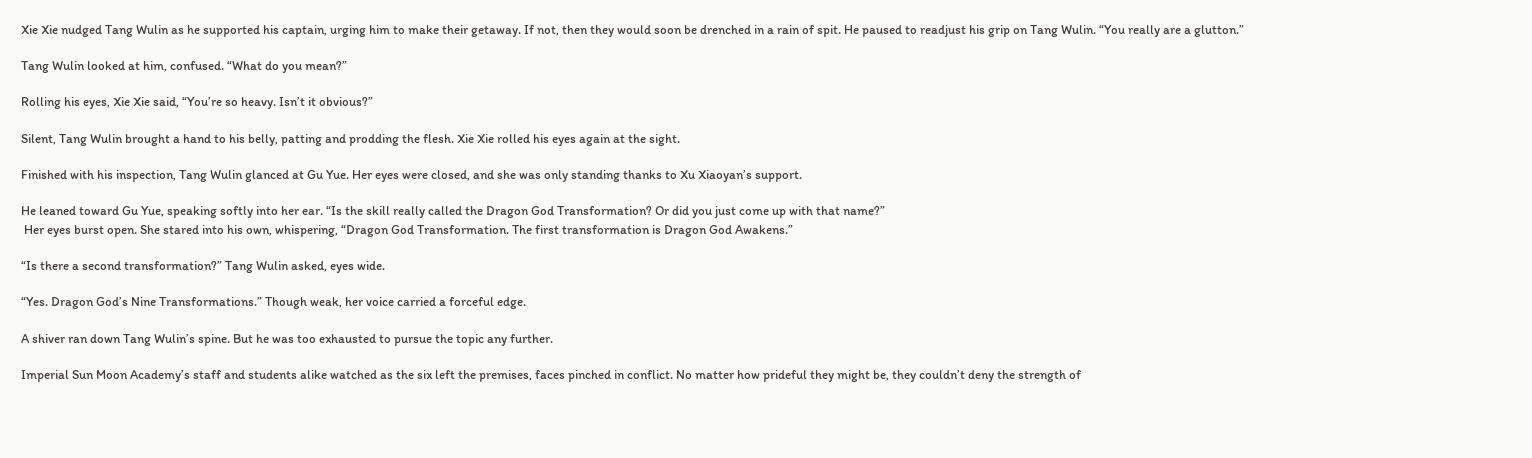Xie Xie nudged Tang Wulin as he supported his captain, urging him to make their getaway. If not, then they would soon be drenched in a rain of spit. He paused to readjust his grip on Tang Wulin. “You really are a glutton.”

Tang Wulin looked at him, confused. “What do you mean?”

Rolling his eyes, Xie Xie said, “You’re so heavy. Isn’t it obvious?”

Silent, Tang Wulin brought a hand to his belly, patting and prodding the flesh. Xie Xie rolled his eyes again at the sight.

Finished with his inspection, Tang Wulin glanced at Gu Yue. Her eyes were closed, and she was only standing thanks to Xu Xiaoyan’s support.

He leaned toward Gu Yue, speaking softly into her ear. “Is the skill really called the Dragon God Transformation? Or did you just come up with that name?”
 Her eyes burst open. She stared into his own, whispering, “Dragon God Transformation. The first transformation is Dragon God Awakens.”

“Is there a second transformation?” Tang Wulin asked, eyes wide.

“Yes. Dragon God’s Nine Transformations.” Though weak, her voice carried a forceful edge.

A shiver ran down Tang Wulin’s spine. But he was too exhausted to pursue the topic any further.

Imperial Sun Moon Academy’s staff and students alike watched as the six left the premises, faces pinched in conflict. No matter how prideful they might be, they couldn’t deny the strength of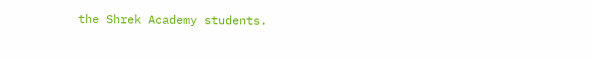the Shrek Academy students.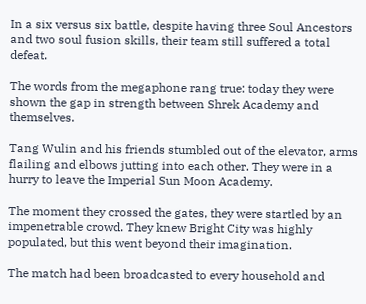In a six versus six battle, despite having three Soul Ancestors and two soul fusion skills, their team still suffered a total defeat.

The words from the megaphone rang true: today they were shown the gap in strength between Shrek Academy and themselves.

Tang Wulin and his friends stumbled out of the elevator, arms flailing and elbows jutting into each other. They were in a hurry to leave the Imperial Sun Moon Academy.

The moment they crossed the gates, they were startled by an impenetrable crowd. They knew Bright City was highly populated, but this went beyond their imagination.

The match had been broadcasted to every household and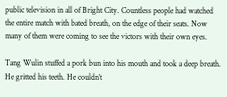public television in all of Bright City. Countless people had watched the entire match with bated breath, on the edge of their seats. Now many of them were coming to see the victors with their own eyes.

Tang Wulin stuffed a pork bun into his mouth and took a deep breath. He gritted his teeth. He couldn’t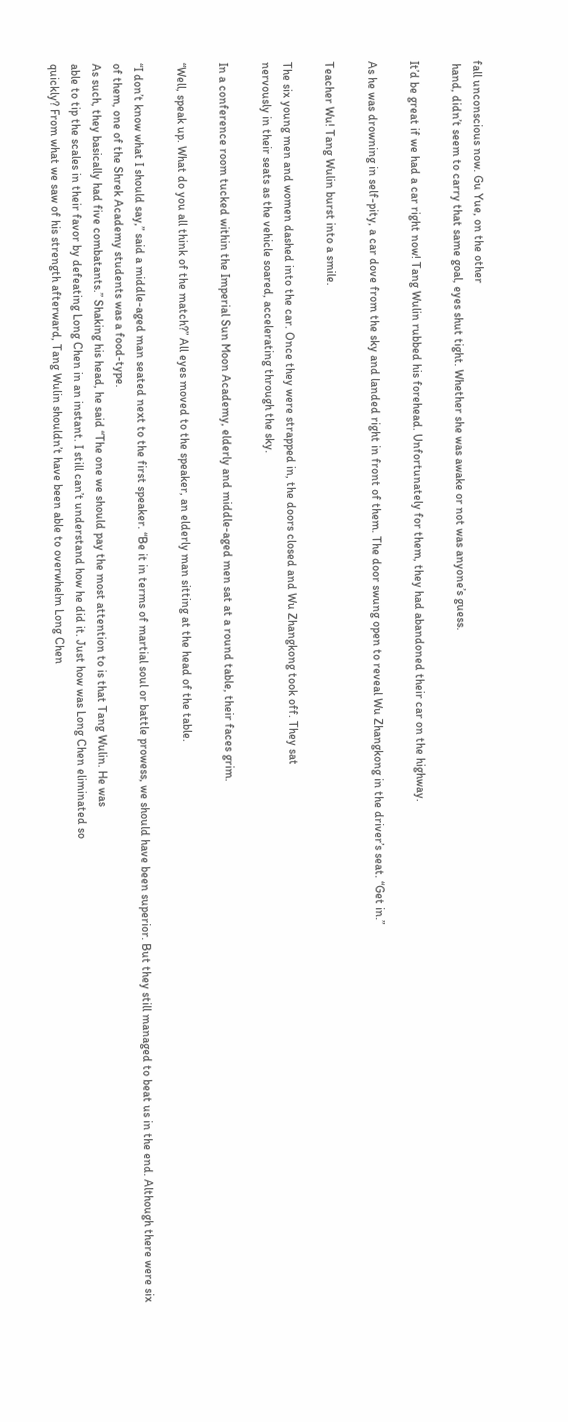fall unconscious now. Gu Yue, on the other
 hand, didn’t seem to carry that same goal, eyes shut tight. Whether she was awake or not was anyone’s guess.

It’d be great if we had a car right now! Tang Wulin rubbed his forehead. Unfortunately for them, they had abandoned their car on the highway.

As he was drowning in self-pity, a car dove from the sky and landed right in front of them. The door swung open to reveal Wu Zhangkong in the driver’s seat. “Get in.”

Teacher Wu! Tang Wulin burst into a smile.

The six young men and women dashed into the car. Once they were strapped in, the doors closed and Wu Zhangkong took off. They sat
nervously in their seats as the vehicle soared, accelerating through the sky.

In a conference room tucked within the Imperial Sun Moon Academy, elderly and middle-aged men sat at a round table, their faces grim.

“Well, speak up. What do you all think of the match?” All eyes moved to the speaker, an elderly man sitting at the head of the table.

“I don’t know what I should say,” said a middle-aged man seated next to the first speaker. “Be it in terms of martial soul or battle prowess, we should have been superior. But they still managed to beat us in the end. Although there were six of them, one of the Shrek Academy students was a food-type.
As such, they basically had five combatants.” Shaking his head, he said “The one we should pay the most attention to is that Tang Wulin. He was
able to tip the scales in their favor by defeating Long Chen in an instant. I still can’t understand how he did it. Just how was Long Chen eliminated so
quickly? From what we saw of his strength afterward, Tang Wulin shouldn’t have been able to overwhelm Long Chen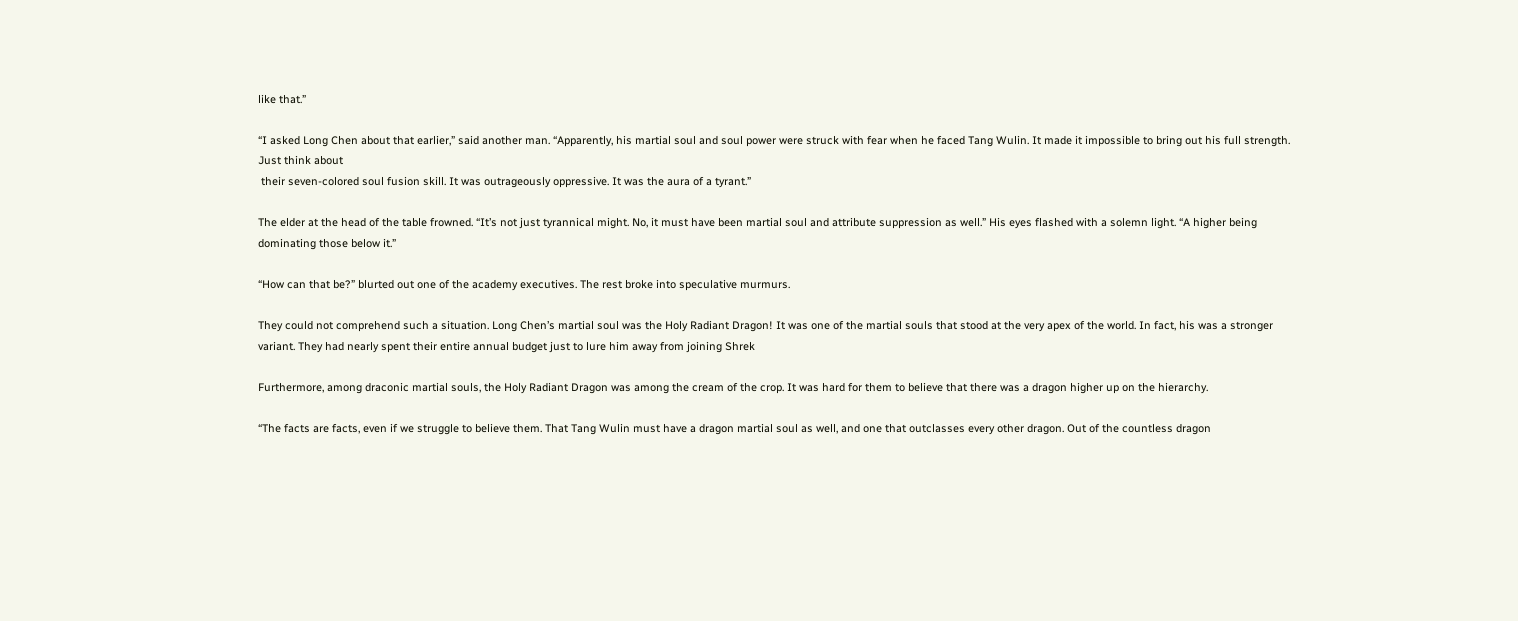like that.”

“I asked Long Chen about that earlier,” said another man. “Apparently, his martial soul and soul power were struck with fear when he faced Tang Wulin. It made it impossible to bring out his full strength. Just think about
 their seven-colored soul fusion skill. It was outrageously oppressive. It was the aura of a tyrant.”

The elder at the head of the table frowned. “It’s not just tyrannical might. No, it must have been martial soul and attribute suppression as well.” His eyes flashed with a solemn light. “A higher being dominating those below it.”

“How can that be?” blurted out one of the academy executives. The rest broke into speculative murmurs.

They could not comprehend such a situation. Long Chen’s martial soul was the Holy Radiant Dragon! It was one of the martial souls that stood at the very apex of the world. In fact, his was a stronger variant. They had nearly spent their entire annual budget just to lure him away from joining Shrek

Furthermore, among draconic martial souls, the Holy Radiant Dragon was among the cream of the crop. It was hard for them to believe that there was a dragon higher up on the hierarchy.

“The facts are facts, even if we struggle to believe them. That Tang Wulin must have a dragon martial soul as well, and one that outclasses every other dragon. Out of the countless dragon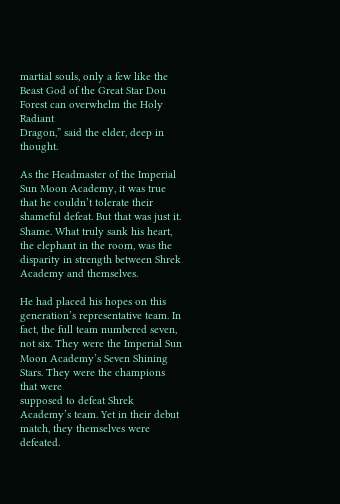martial souls, only a few like the Beast God of the Great Star Dou Forest can overwhelm the Holy Radiant
Dragon,” said the elder, deep in thought.

As the Headmaster of the Imperial Sun Moon Academy, it was true that he couldn’t tolerate their shameful defeat. But that was just it. Shame. What truly sank his heart, the elephant in the room, was the disparity in strength between Shrek Academy and themselves.

He had placed his hopes on this generation’s representative team. In fact, the full team numbered seven, not six. They were the Imperial Sun Moon Academy’s Seven Shining Stars. They were the champions that were
supposed to defeat Shrek Academy’s team. Yet in their debut match, they themselves were defeated.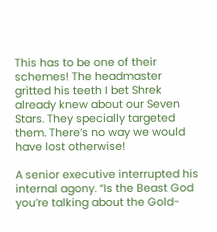This has to be one of their schemes! The headmaster gritted his teeth I bet Shrek already knew about our Seven Stars. They specially targeted them. There’s no way we would have lost otherwise!

A senior executive interrupted his internal agony. “Is the Beast God you’re talking about the Gold-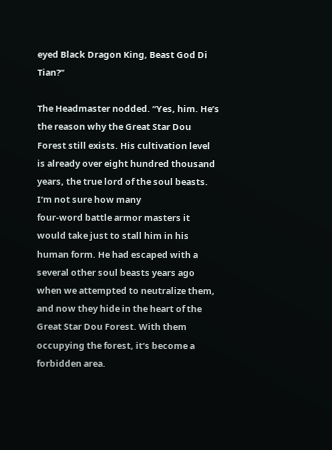eyed Black Dragon King, Beast God Di Tian?”

The Headmaster nodded. “Yes, him. He’s the reason why the Great Star Dou Forest still exists. His cultivation level is already over eight hundred thousand years, the true lord of the soul beasts. I’m not sure how many
four-word battle armor masters it would take just to stall him in his human form. He had escaped with a several other soul beasts years ago when we attempted to neutralize them, and now they hide in the heart of the Great Star Dou Forest. With them occupying the forest, it’s become a forbidden area.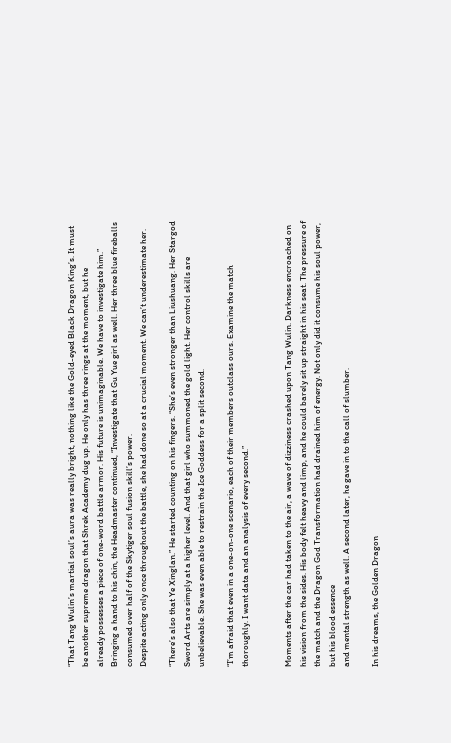“That Tang Wulin’s martial soul’s aura was really bright, nothing like the Gold-eyed Black Dragon King’s. It must be another supreme dragon that Shrek Academy dug up. He only has three rings at the moment, but he
already possesses a piece of one-word battle armor. His future is unimaginable. We have to investigate him.” Bringing a hand to his chin, the Headmaster continued, “Investigate that Gu Yue girl as well. Her three blue fireballs consumed over half of the Skytiger soul fusion skill’s power.
Despite acting only once throughout the battle, she had done so at a crucial moment. We can’t underestimate her.

“There’s also that Ye Xinglan.” He started counting on his fingers. “She’s even stronger than Liushuang. Her Stargod Sword Arts are simply at a higher level. And that girl who summoned the gold light. Her control skills are unbelievable. She was even able to restrain the Ice Goddess for a split second.

“I’m afraid that even in a one-on-one scenario, each of their members outclass ours. Examine the match thoroughly. I want data and an analysis of every second.”


Moments after the car had taken to the air, a wave of dizziness crashed upon Tang Wulin. Darkness encroached on his vision from the sides. His body felt heavy and limp, and he could barely sit up straight in his seat. The pressure of the match and the Dragon God Transformation had drained him of energy. Not only did it consume his soul power, but his blood essence
and mental strength as well. A second later, he gave in to the call of slumber.

In his dreams, the Golden Dragon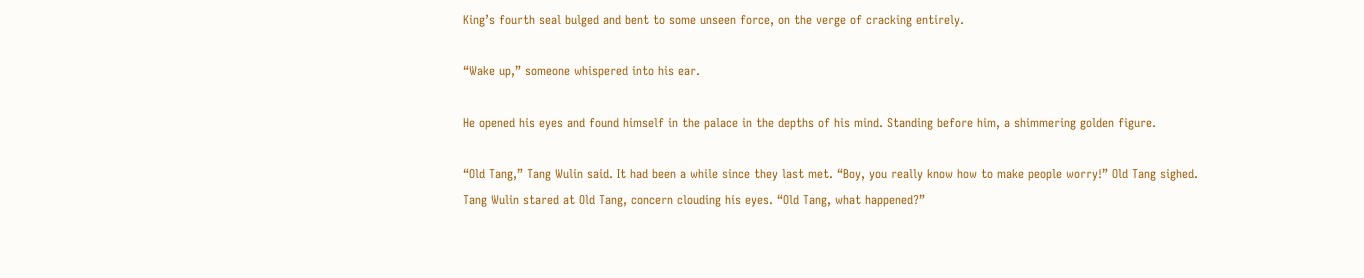King’s fourth seal bulged and bent to some unseen force, on the verge of cracking entirely.

“Wake up,” someone whispered into his ear.

He opened his eyes and found himself in the palace in the depths of his mind. Standing before him, a shimmering golden figure.

“Old Tang,” Tang Wulin said. It had been a while since they last met. “Boy, you really know how to make people worry!” Old Tang sighed.
Tang Wulin stared at Old Tang, concern clouding his eyes. “Old Tang, what happened?”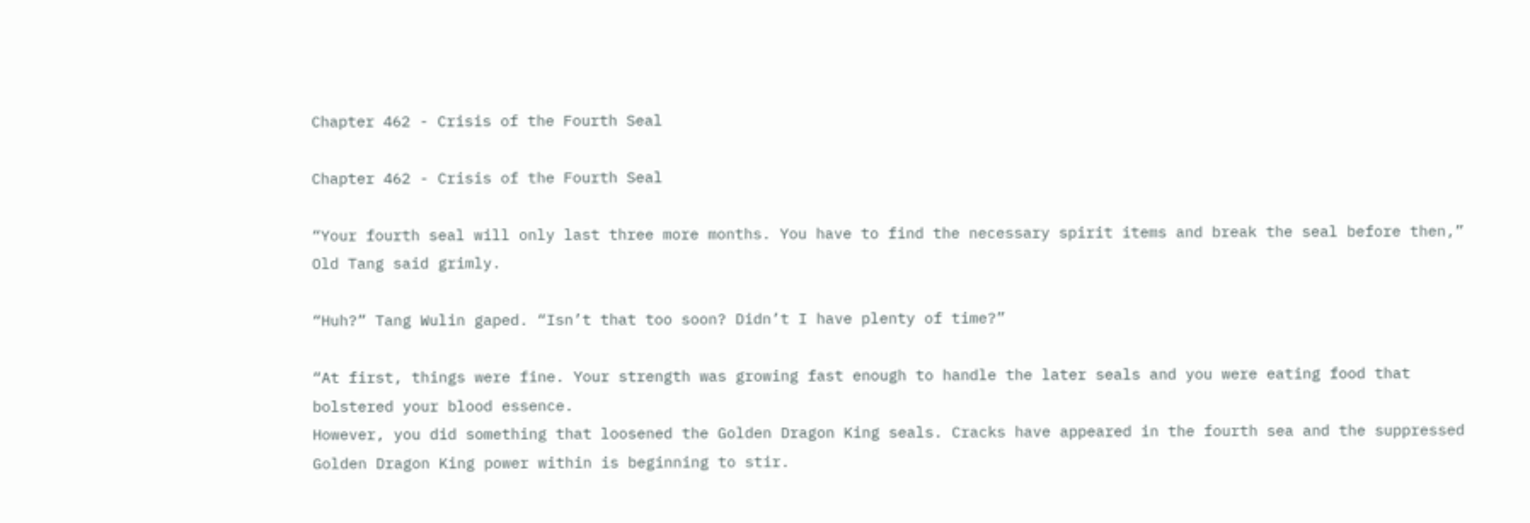Chapter 462 - Crisis of the Fourth Seal

Chapter 462 - Crisis of the Fourth Seal

“Your fourth seal will only last three more months. You have to find the necessary spirit items and break the seal before then,” Old Tang said grimly.

“Huh?” Tang Wulin gaped. “Isn’t that too soon? Didn’t I have plenty of time?”

“At first, things were fine. Your strength was growing fast enough to handle the later seals and you were eating food that bolstered your blood essence.
However, you did something that loosened the Golden Dragon King seals. Cracks have appeared in the fourth sea and the suppressed Golden Dragon King power within is beginning to stir.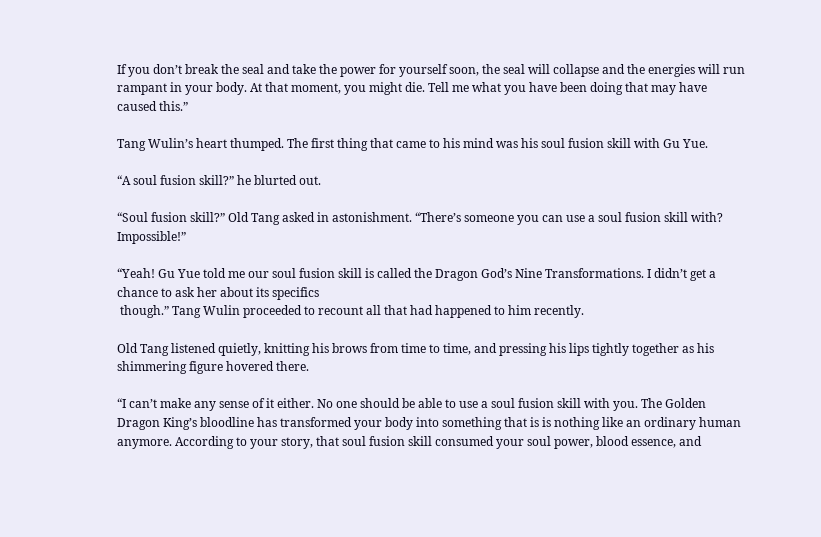If you don’t break the seal and take the power for yourself soon, the seal will collapse and the energies will run rampant in your body. At that moment, you might die. Tell me what you have been doing that may have caused this.”

Tang Wulin’s heart thumped. The first thing that came to his mind was his soul fusion skill with Gu Yue.

“A soul fusion skill?” he blurted out.

“Soul fusion skill?” Old Tang asked in astonishment. “There’s someone you can use a soul fusion skill with? Impossible!”

“Yeah! Gu Yue told me our soul fusion skill is called the Dragon God’s Nine Transformations. I didn’t get a chance to ask her about its specifics
 though.” Tang Wulin proceeded to recount all that had happened to him recently.

Old Tang listened quietly, knitting his brows from time to time, and pressing his lips tightly together as his shimmering figure hovered there.

“I can’t make any sense of it either. No one should be able to use a soul fusion skill with you. The Golden Dragon King’s bloodline has transformed your body into something that is is nothing like an ordinary human
anymore. According to your story, that soul fusion skill consumed your soul power, blood essence, and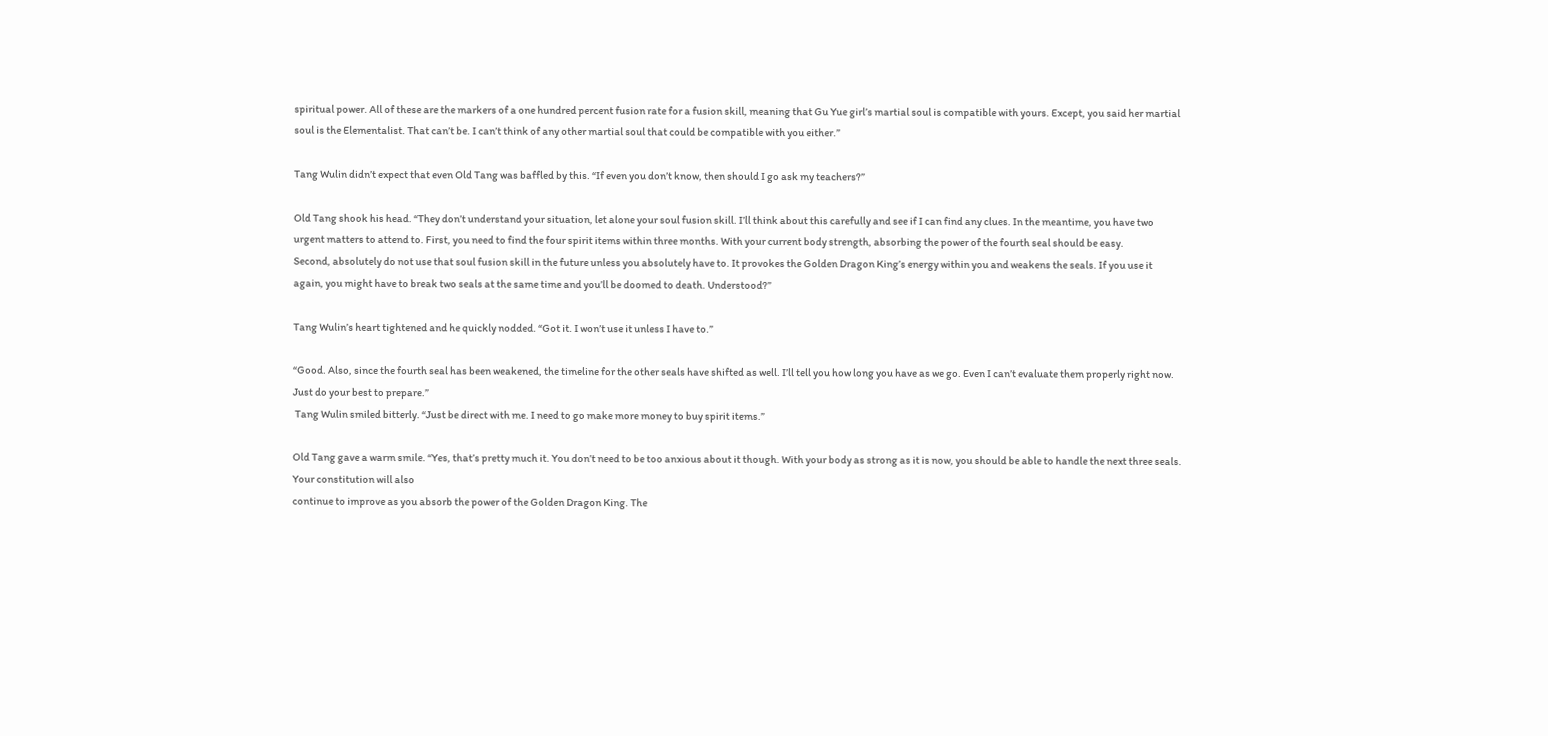spiritual power. All of these are the markers of a one hundred percent fusion rate for a fusion skill, meaning that Gu Yue girl’s martial soul is compatible with yours. Except, you said her martial
soul is the Elementalist. That can’t be. I can’t think of any other martial soul that could be compatible with you either.”

Tang Wulin didn’t expect that even Old Tang was baffled by this. “If even you don’t know, then should I go ask my teachers?”

Old Tang shook his head. “They don’t understand your situation, let alone your soul fusion skill. I’ll think about this carefully and see if I can find any clues. In the meantime, you have two urgent matters to attend to. First, you need to find the four spirit items within three months. With your current body strength, absorbing the power of the fourth seal should be easy.
Second, absolutely do not use that soul fusion skill in the future unless you absolutely have to. It provokes the Golden Dragon King’s energy within you and weakens the seals. If you use it again, you might have to break two seals at the same time and you’ll be doomed to death. Understood?”

Tang Wulin’s heart tightened and he quickly nodded. “Got it. I won’t use it unless I have to.”

“Good. Also, since the fourth seal has been weakened, the timeline for the other seals have shifted as well. I’ll tell you how long you have as we go. Even I can’t evaluate them properly right now. Just do your best to prepare.”
 Tang Wulin smiled bitterly. “Just be direct with me. I need to go make more money to buy spirit items.”

Old Tang gave a warm smile. “Yes, that’s pretty much it. You don’t need to be too anxious about it though. With your body as strong as it is now, you should be able to handle the next three seals. Your constitution will also
continue to improve as you absorb the power of the Golden Dragon King. The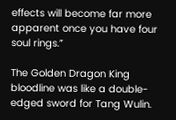effects will become far more apparent once you have four soul rings.”

The Golden Dragon King bloodline was like a double-edged sword for Tang Wulin.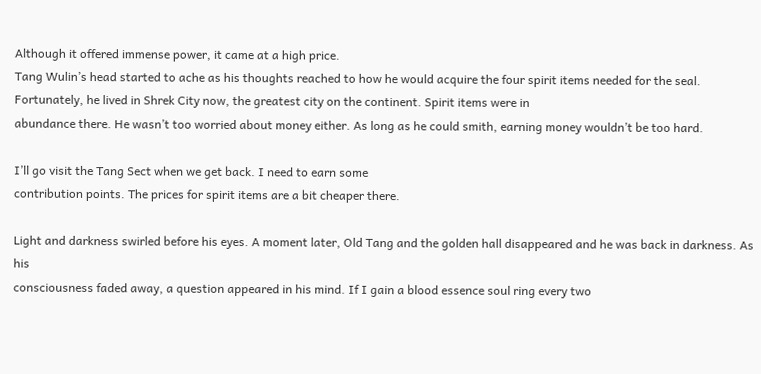Although it offered immense power, it came at a high price.
Tang Wulin’s head started to ache as his thoughts reached to how he would acquire the four spirit items needed for the seal. Fortunately, he lived in Shrek City now, the greatest city on the continent. Spirit items were in
abundance there. He wasn’t too worried about money either. As long as he could smith, earning money wouldn’t be too hard.

I’ll go visit the Tang Sect when we get back. I need to earn some
contribution points. The prices for spirit items are a bit cheaper there.

Light and darkness swirled before his eyes. A moment later, Old Tang and the golden hall disappeared and he was back in darkness. As his
consciousness faded away, a question appeared in his mind. If I gain a blood essence soul ring every two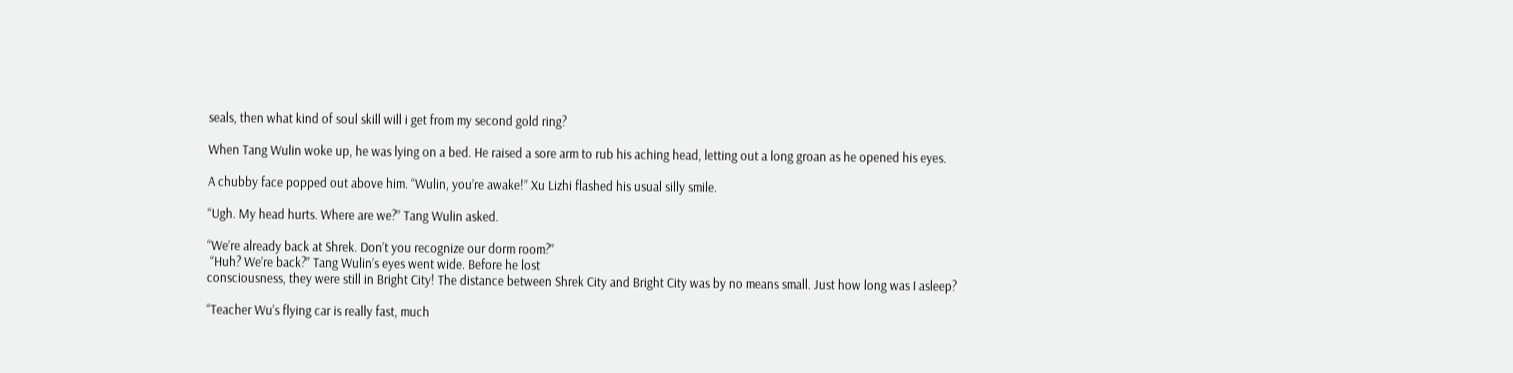seals, then what kind of soul skill will i get from my second gold ring?

When Tang Wulin woke up, he was lying on a bed. He raised a sore arm to rub his aching head, letting out a long groan as he opened his eyes.

A chubby face popped out above him. “Wulin, you’re awake!” Xu Lizhi flashed his usual silly smile.

“Ugh. My head hurts. Where are we?” Tang Wulin asked.

“We’re already back at Shrek. Don’t you recognize our dorm room?”
 “Huh? We’re back?” Tang Wulin’s eyes went wide. Before he lost
consciousness, they were still in Bright City! The distance between Shrek City and Bright City was by no means small. Just how long was I asleep?

“Teacher Wu’s flying car is really fast, much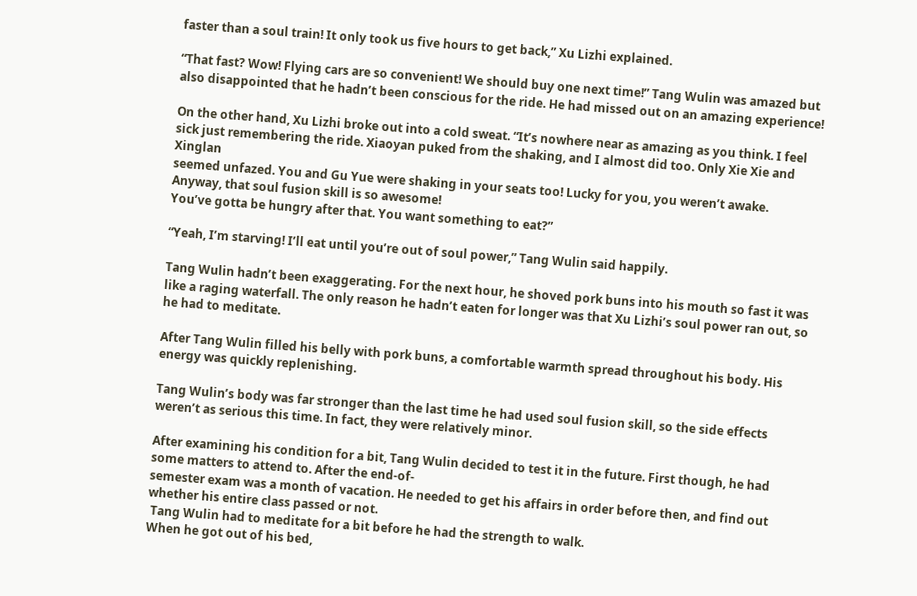faster than a soul train! It only took us five hours to get back,” Xu Lizhi explained.

“That fast? Wow! Flying cars are so convenient! We should buy one next time!” Tang Wulin was amazed but also disappointed that he hadn’t been conscious for the ride. He had missed out on an amazing experience!

On the other hand, Xu Lizhi broke out into a cold sweat. “It’s nowhere near as amazing as you think. I feel sick just remembering the ride. Xiaoyan puked from the shaking, and I almost did too. Only Xie Xie and Xinglan
seemed unfazed. You and Gu Yue were shaking in your seats too! Lucky for you, you weren’t awake. Anyway, that soul fusion skill is so awesome!
You’ve gotta be hungry after that. You want something to eat?”

“Yeah, I’m starving! I’ll eat until you’re out of soul power,” Tang Wulin said happily.

Tang Wulin hadn’t been exaggerating. For the next hour, he shoved pork buns into his mouth so fast it was like a raging waterfall. The only reason he hadn’t eaten for longer was that Xu Lizhi’s soul power ran out, so he had to meditate.

After Tang Wulin filled his belly with pork buns, a comfortable warmth spread throughout his body. His energy was quickly replenishing.

Tang Wulin’s body was far stronger than the last time he had used soul fusion skill, so the side effects weren’t as serious this time. In fact, they were relatively minor.

After examining his condition for a bit, Tang Wulin decided to test it in the future. First though, he had some matters to attend to. After the end-of-
semester exam was a month of vacation. He needed to get his affairs in order before then, and find out whether his entire class passed or not.
 Tang Wulin had to meditate for a bit before he had the strength to walk.
When he got out of his bed,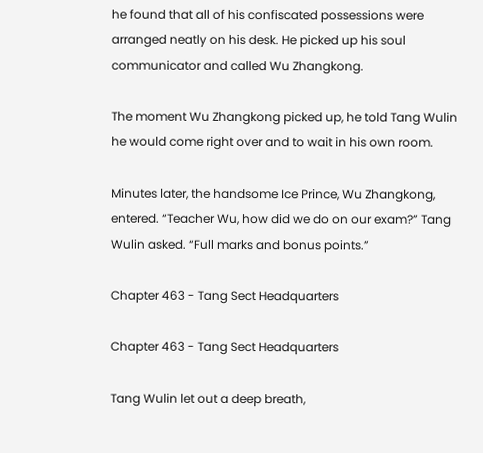he found that all of his confiscated possessions were arranged neatly on his desk. He picked up his soul communicator and called Wu Zhangkong.

The moment Wu Zhangkong picked up, he told Tang Wulin he would come right over and to wait in his own room.

Minutes later, the handsome Ice Prince, Wu Zhangkong, entered. “Teacher Wu, how did we do on our exam?” Tang Wulin asked. “Full marks and bonus points.”

Chapter 463 - Tang Sect Headquarters

Chapter 463 - Tang Sect Headquarters

Tang Wulin let out a deep breath,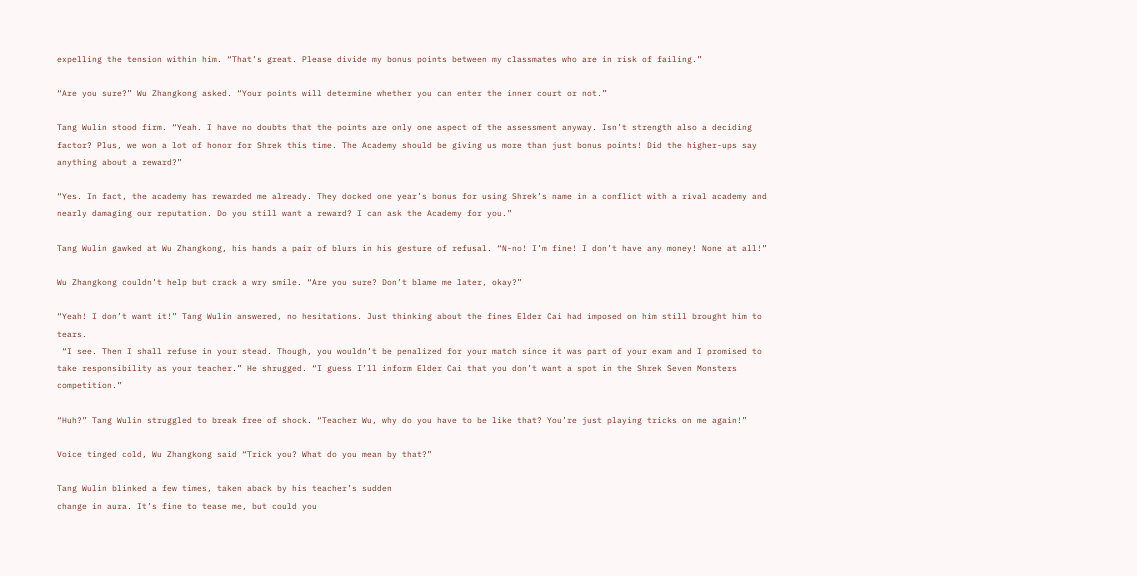expelling the tension within him. “That’s great. Please divide my bonus points between my classmates who are in risk of failing.”

“Are you sure?” Wu Zhangkong asked. “Your points will determine whether you can enter the inner court or not.”

Tang Wulin stood firm. “Yeah. I have no doubts that the points are only one aspect of the assessment anyway. Isn’t strength also a deciding factor? Plus, we won a lot of honor for Shrek this time. The Academy should be giving us more than just bonus points! Did the higher-ups say anything about a reward?”

“Yes. In fact, the academy has rewarded me already. They docked one year’s bonus for using Shrek’s name in a conflict with a rival academy and nearly damaging our reputation. Do you still want a reward? I can ask the Academy for you.”

Tang Wulin gawked at Wu Zhangkong, his hands a pair of blurs in his gesture of refusal. “N-no! I’m fine! I don’t have any money! None at all!”

Wu Zhangkong couldn’t help but crack a wry smile. “Are you sure? Don’t blame me later, okay?”

“Yeah! I don’t want it!” Tang Wulin answered, no hesitations. Just thinking about the fines Elder Cai had imposed on him still brought him to tears.
 “I see. Then I shall refuse in your stead. Though, you wouldn’t be penalized for your match since it was part of your exam and I promised to take responsibility as your teacher.” He shrugged. “I guess I’ll inform Elder Cai that you don’t want a spot in the Shrek Seven Monsters competition.”

“Huh?” Tang Wulin struggled to break free of shock. “Teacher Wu, why do you have to be like that? You’re just playing tricks on me again!”

Voice tinged cold, Wu Zhangkong said “Trick you? What do you mean by that?”

Tang Wulin blinked a few times, taken aback by his teacher’s sudden
change in aura. It’s fine to tease me, but could you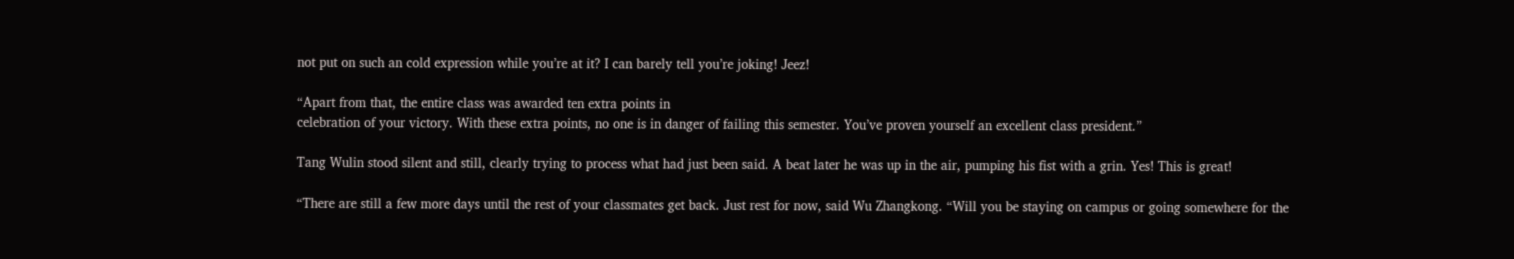not put on such an cold expression while you’re at it? I can barely tell you’re joking! Jeez!

“Apart from that, the entire class was awarded ten extra points in
celebration of your victory. With these extra points, no one is in danger of failing this semester. You’ve proven yourself an excellent class president.”

Tang Wulin stood silent and still, clearly trying to process what had just been said. A beat later he was up in the air, pumping his fist with a grin. Yes! This is great!

“There are still a few more days until the rest of your classmates get back. Just rest for now, said Wu Zhangkong. “Will you be staying on campus or going somewhere for the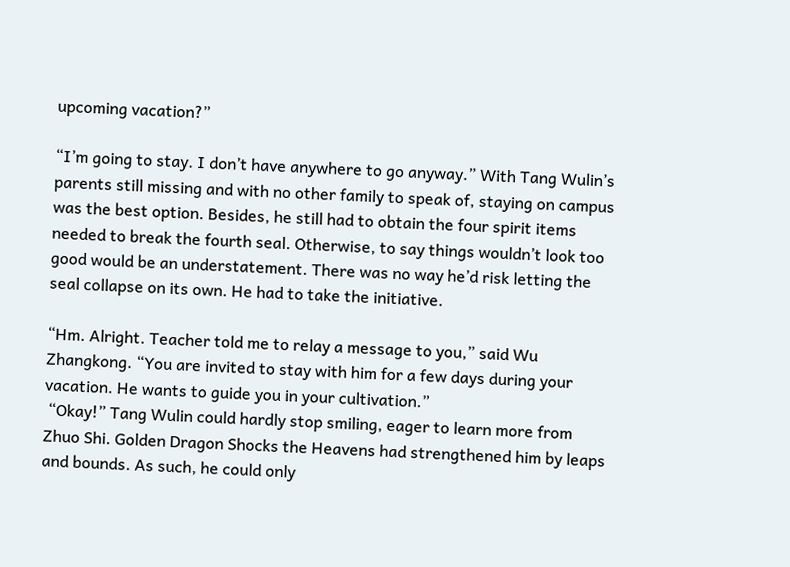upcoming vacation?”

“I’m going to stay. I don’t have anywhere to go anyway.” With Tang Wulin’s parents still missing and with no other family to speak of, staying on campus was the best option. Besides, he still had to obtain the four spirit items needed to break the fourth seal. Otherwise, to say things wouldn’t look too good would be an understatement. There was no way he’d risk letting the seal collapse on its own. He had to take the initiative.

“Hm. Alright. Teacher told me to relay a message to you,” said Wu Zhangkong. “You are invited to stay with him for a few days during your vacation. He wants to guide you in your cultivation.”
 “Okay!” Tang Wulin could hardly stop smiling, eager to learn more from Zhuo Shi. Golden Dragon Shocks the Heavens had strengthened him by leaps and bounds. As such, he could only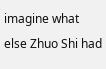imagine what else Zhuo Shi had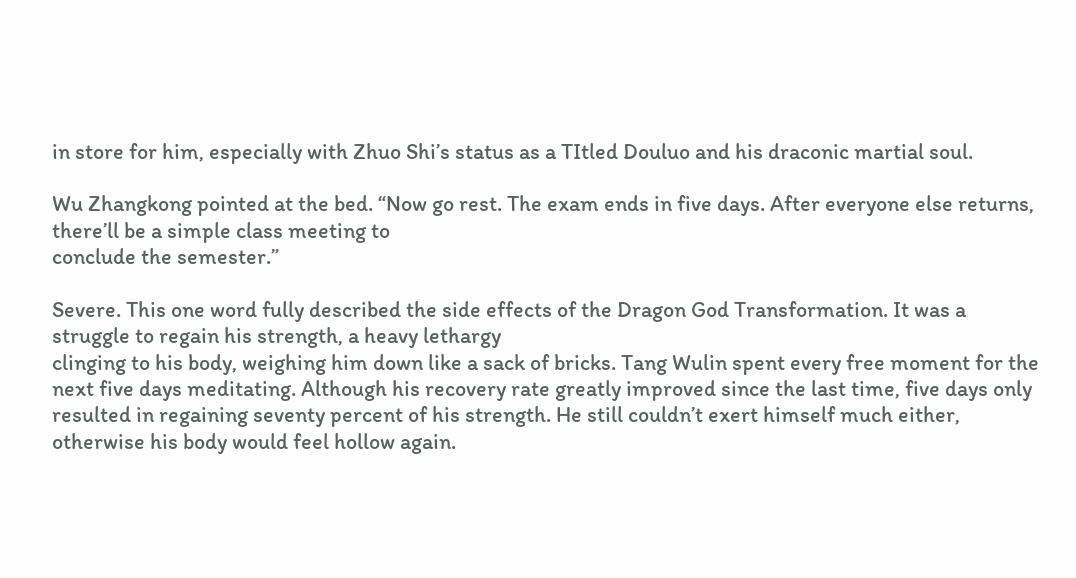in store for him, especially with Zhuo Shi’s status as a TItled Douluo and his draconic martial soul.

Wu Zhangkong pointed at the bed. “Now go rest. The exam ends in five days. After everyone else returns, there’ll be a simple class meeting to
conclude the semester.”

Severe. This one word fully described the side effects of the Dragon God Transformation. It was a struggle to regain his strength, a heavy lethargy
clinging to his body, weighing him down like a sack of bricks. Tang Wulin spent every free moment for the next five days meditating. Although his recovery rate greatly improved since the last time, five days only resulted in regaining seventy percent of his strength. He still couldn’t exert himself much either, otherwise his body would feel hollow again.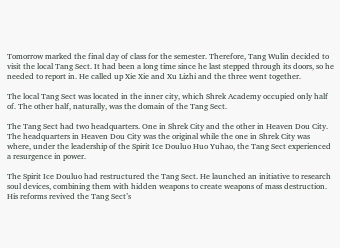Tomorrow marked the final day of class for the semester. Therefore, Tang Wulin decided to visit the local Tang Sect. It had been a long time since he last stepped through its doors, so he needed to report in. He called up Xie Xie and Xu Lizhi and the three went together.

The local Tang Sect was located in the inner city, which Shrek Academy occupied only half of. The other half, naturally, was the domain of the Tang Sect.

The Tang Sect had two headquarters. One in Shrek City and the other in Heaven Dou City. The headquarters in Heaven Dou City was the original while the one in Shrek City was where, under the leadership of the Spirit Ice Douluo Huo Yuhao, the Tang Sect experienced a resurgence in power.

The Spirit Ice Douluo had restructured the Tang Sect. He launched an initiative to research soul devices, combining them with hidden weapons to create weapons of mass destruction. His reforms revived the Tang Sect’s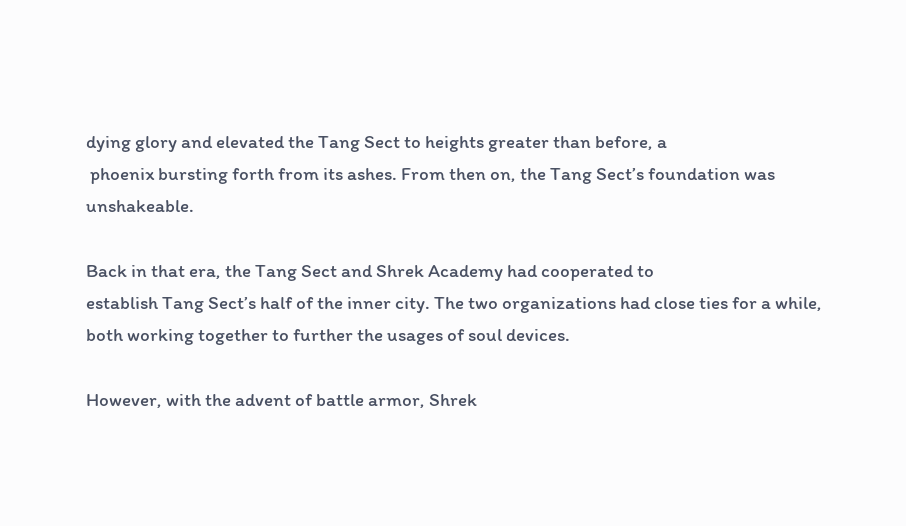dying glory and elevated the Tang Sect to heights greater than before, a
 phoenix bursting forth from its ashes. From then on, the Tang Sect’s foundation was unshakeable.

Back in that era, the Tang Sect and Shrek Academy had cooperated to
establish Tang Sect’s half of the inner city. The two organizations had close ties for a while, both working together to further the usages of soul devices.

However, with the advent of battle armor, Shrek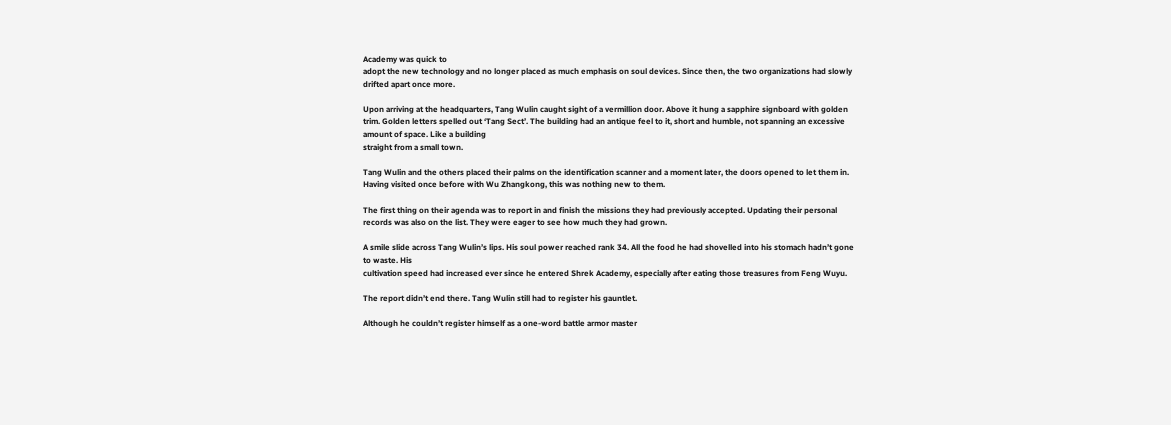Academy was quick to
adopt the new technology and no longer placed as much emphasis on soul devices. Since then, the two organizations had slowly drifted apart once more.

Upon arriving at the headquarters, Tang Wulin caught sight of a vermillion door. Above it hung a sapphire signboard with golden trim. Golden letters spelled out ‘Tang Sect’. The building had an antique feel to it, short and humble, not spanning an excessive amount of space. Like a building
straight from a small town.

Tang Wulin and the others placed their palms on the identification scanner and a moment later, the doors opened to let them in. Having visited once before with Wu Zhangkong, this was nothing new to them.

The first thing on their agenda was to report in and finish the missions they had previously accepted. Updating their personal records was also on the list. They were eager to see how much they had grown.

A smile slide across Tang Wulin’s lips. His soul power reached rank 34. All the food he had shovelled into his stomach hadn’t gone to waste. His
cultivation speed had increased ever since he entered Shrek Academy, especially after eating those treasures from Feng Wuyu.

The report didn’t end there. Tang Wulin still had to register his gauntlet.

Although he couldn’t register himself as a one-word battle armor master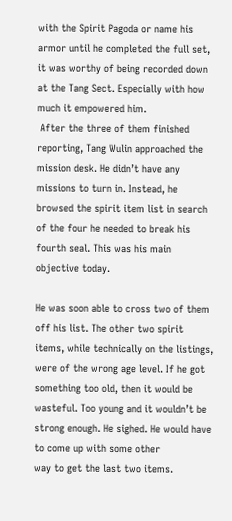with the Spirit Pagoda or name his armor until he completed the full set, it was worthy of being recorded down at the Tang Sect. Especially with how much it empowered him.
 After the three of them finished reporting, Tang Wulin approached the mission desk. He didn’t have any missions to turn in. Instead, he browsed the spirit item list in search of the four he needed to break his fourth seal. This was his main objective today.

He was soon able to cross two of them off his list. The other two spirit items, while technically on the listings, were of the wrong age level. If he got something too old, then it would be wasteful. Too young and it wouldn’t be strong enough. He sighed. He would have to come up with some other
way to get the last two items.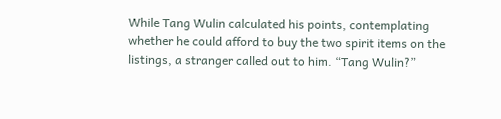While Tang Wulin calculated his points, contemplating whether he could afford to buy the two spirit items on the listings, a stranger called out to him. “Tang Wulin?”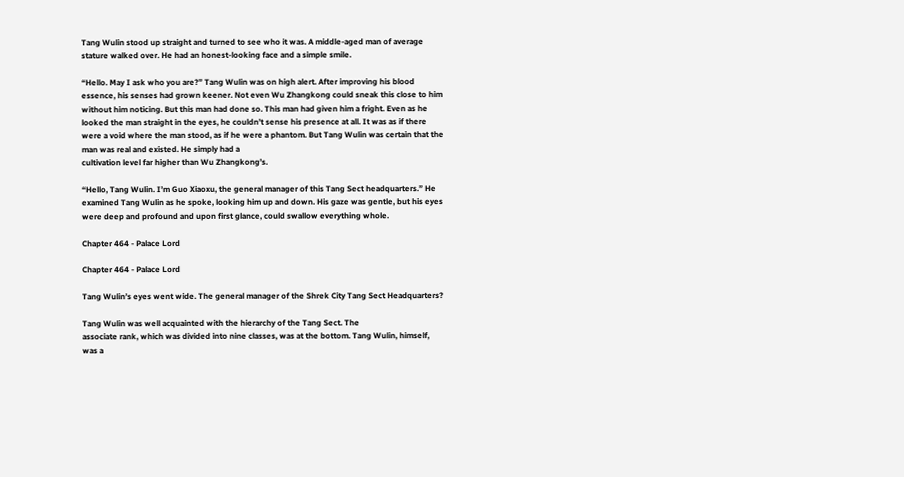Tang Wulin stood up straight and turned to see who it was. A middle-aged man of average stature walked over. He had an honest-looking face and a simple smile.

“Hello. May I ask who you are?” Tang Wulin was on high alert. After improving his blood essence, his senses had grown keener. Not even Wu Zhangkong could sneak this close to him without him noticing. But this man had done so. This man had given him a fright. Even as he looked the man straight in the eyes, he couldn’t sense his presence at all. It was as if there were a void where the man stood, as if he were a phantom. But Tang Wulin was certain that the man was real and existed. He simply had a
cultivation level far higher than Wu Zhangkong’s.

“Hello, Tang Wulin. I’m Guo Xiaoxu, the general manager of this Tang Sect headquarters.” He examined Tang Wulin as he spoke, looking him up and down. His gaze was gentle, but his eyes were deep and profound and upon first glance, could swallow everything whole.

Chapter 464 - Palace Lord

Chapter 464 - Palace Lord

Tang Wulin’s eyes went wide. The general manager of the Shrek City Tang Sect Headquarters?

Tang Wulin was well acquainted with the hierarchy of the Tang Sect. The
associate rank, which was divided into nine classes, was at the bottom. Tang Wulin, himself, was a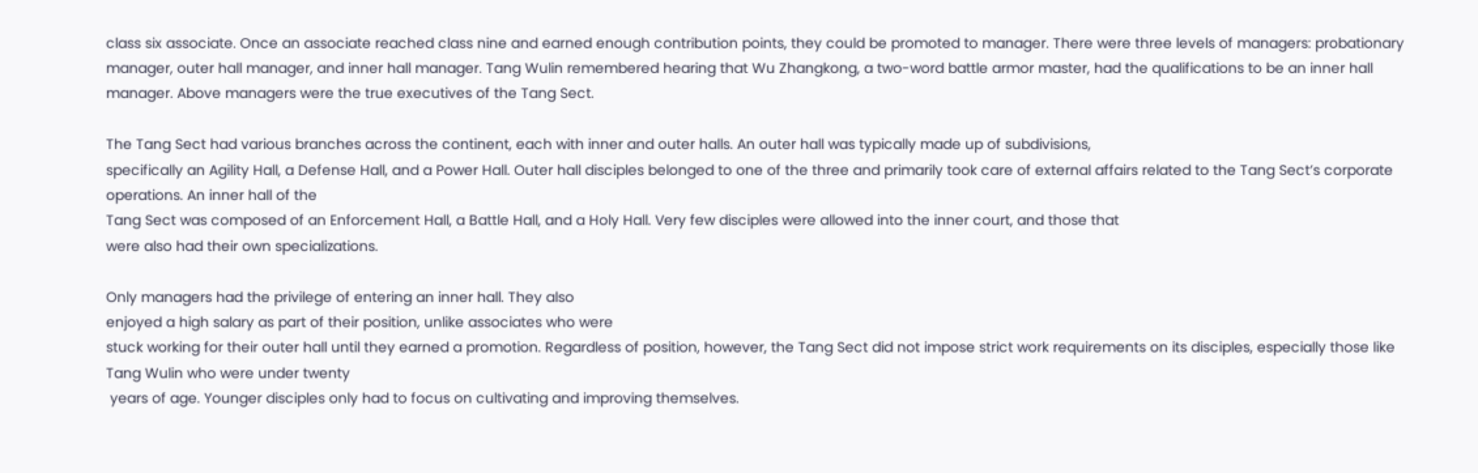class six associate. Once an associate reached class nine and earned enough contribution points, they could be promoted to manager. There were three levels of managers: probationary manager, outer hall manager, and inner hall manager. Tang Wulin remembered hearing that Wu Zhangkong, a two-word battle armor master, had the qualifications to be an inner hall manager. Above managers were the true executives of the Tang Sect.

The Tang Sect had various branches across the continent, each with inner and outer halls. An outer hall was typically made up of subdivisions,
specifically an Agility Hall, a Defense Hall, and a Power Hall. Outer hall disciples belonged to one of the three and primarily took care of external affairs related to the Tang Sect’s corporate operations. An inner hall of the
Tang Sect was composed of an Enforcement Hall, a Battle Hall, and a Holy Hall. Very few disciples were allowed into the inner court, and those that
were also had their own specializations.

Only managers had the privilege of entering an inner hall. They also
enjoyed a high salary as part of their position, unlike associates who were
stuck working for their outer hall until they earned a promotion. Regardless of position, however, the Tang Sect did not impose strict work requirements on its disciples, especially those like Tang Wulin who were under twenty
 years of age. Younger disciples only had to focus on cultivating and improving themselves.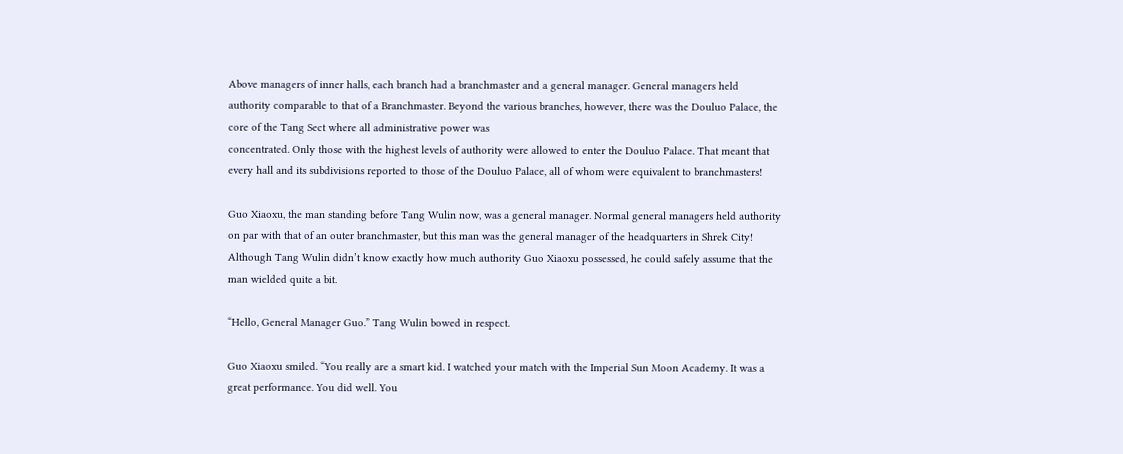Above managers of inner halls, each branch had a branchmaster and a general manager. General managers held authority comparable to that of a Branchmaster. Beyond the various branches, however, there was the Douluo Palace, the core of the Tang Sect where all administrative power was
concentrated. Only those with the highest levels of authority were allowed to enter the Douluo Palace. That meant that every hall and its subdivisions reported to those of the Douluo Palace, all of whom were equivalent to branchmasters!

Guo Xiaoxu, the man standing before Tang Wulin now, was a general manager. Normal general managers held authority on par with that of an outer branchmaster, but this man was the general manager of the headquarters in Shrek City! Although Tang Wulin didn’t know exactly how much authority Guo Xiaoxu possessed, he could safely assume that the man wielded quite a bit.

“Hello, General Manager Guo.” Tang Wulin bowed in respect.

Guo Xiaoxu smiled. “You really are a smart kid. I watched your match with the Imperial Sun Moon Academy. It was a great performance. You did well. You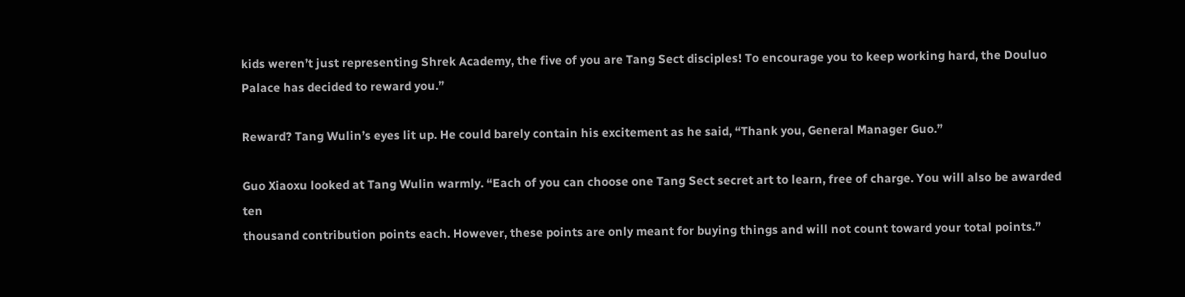kids weren’t just representing Shrek Academy, the five of you are Tang Sect disciples! To encourage you to keep working hard, the Douluo Palace has decided to reward you.”

Reward? Tang Wulin’s eyes lit up. He could barely contain his excitement as he said, “Thank you, General Manager Guo.”

Guo Xiaoxu looked at Tang Wulin warmly. “Each of you can choose one Tang Sect secret art to learn, free of charge. You will also be awarded ten
thousand contribution points each. However, these points are only meant for buying things and will not count toward your total points.”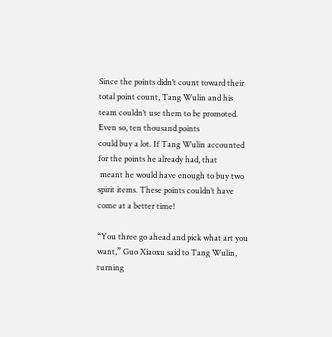Since the points didn’t count toward their total point count, Tang Wulin and his team couldn’t use them to be promoted. Even so, ten thousand points
could buy a lot. If Tang Wulin accounted for the points he already had, that
 meant he would have enough to buy two spirit items. These points couldn’t have come at a better time!

“You three go ahead and pick what art you want,” Guo Xiaoxu said to Tang Wulin, turning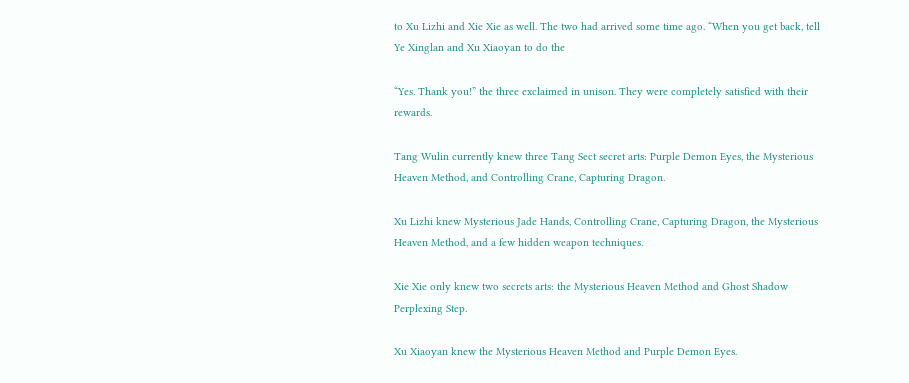to Xu Lizhi and Xie Xie as well. The two had arrived some time ago. “When you get back, tell Ye Xinglan and Xu Xiaoyan to do the

“Yes. Thank you!” the three exclaimed in unison. They were completely satisfied with their rewards.

Tang Wulin currently knew three Tang Sect secret arts: Purple Demon Eyes, the Mysterious Heaven Method, and Controlling Crane, Capturing Dragon.

Xu Lizhi knew Mysterious Jade Hands, Controlling Crane, Capturing Dragon, the Mysterious Heaven Method, and a few hidden weapon techniques.

Xie Xie only knew two secrets arts: the Mysterious Heaven Method and Ghost Shadow Perplexing Step.

Xu Xiaoyan knew the Mysterious Heaven Method and Purple Demon Eyes.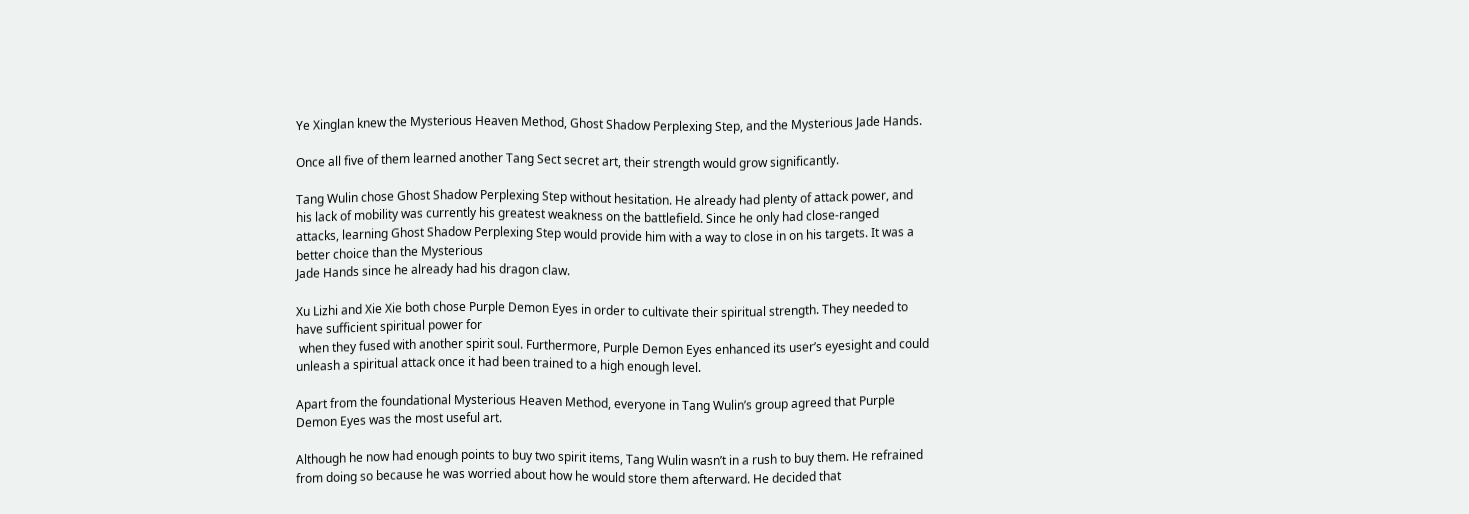Ye Xinglan knew the Mysterious Heaven Method, Ghost Shadow Perplexing Step, and the Mysterious Jade Hands.

Once all five of them learned another Tang Sect secret art, their strength would grow significantly.

Tang Wulin chose Ghost Shadow Perplexing Step without hesitation. He already had plenty of attack power, and his lack of mobility was currently his greatest weakness on the battlefield. Since he only had close-ranged
attacks, learning Ghost Shadow Perplexing Step would provide him with a way to close in on his targets. It was a better choice than the Mysterious
Jade Hands since he already had his dragon claw.

Xu Lizhi and Xie Xie both chose Purple Demon Eyes in order to cultivate their spiritual strength. They needed to have sufficient spiritual power for
 when they fused with another spirit soul. Furthermore, Purple Demon Eyes enhanced its user’s eyesight and could unleash a spiritual attack once it had been trained to a high enough level.

Apart from the foundational Mysterious Heaven Method, everyone in Tang Wulin’s group agreed that Purple Demon Eyes was the most useful art.

Although he now had enough points to buy two spirit items, Tang Wulin wasn’t in a rush to buy them. He refrained from doing so because he was worried about how he would store them afterward. He decided that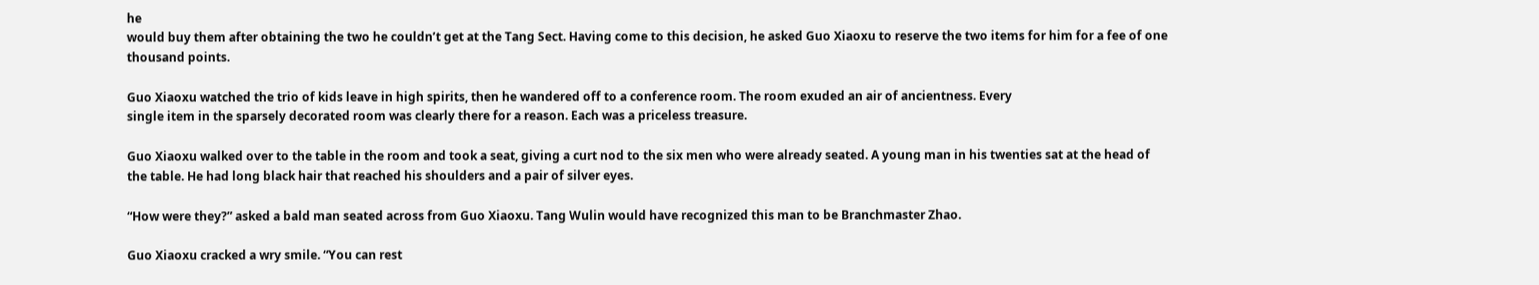he
would buy them after obtaining the two he couldn’t get at the Tang Sect. Having come to this decision, he asked Guo Xiaoxu to reserve the two items for him for a fee of one thousand points.

Guo Xiaoxu watched the trio of kids leave in high spirits, then he wandered off to a conference room. The room exuded an air of ancientness. Every
single item in the sparsely decorated room was clearly there for a reason. Each was a priceless treasure.

Guo Xiaoxu walked over to the table in the room and took a seat, giving a curt nod to the six men who were already seated. A young man in his twenties sat at the head of the table. He had long black hair that reached his shoulders and a pair of silver eyes.

“How were they?” asked a bald man seated across from Guo Xiaoxu. Tang Wulin would have recognized this man to be Branchmaster Zhao.

Guo Xiaoxu cracked a wry smile. “You can rest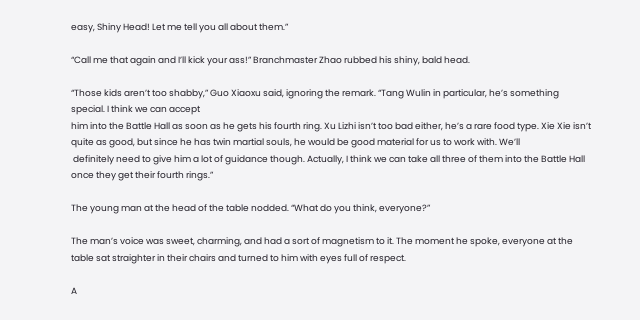easy, Shiny Head! Let me tell you all about them.”

“Call me that again and I’ll kick your ass!” Branchmaster Zhao rubbed his shiny, bald head.

“Those kids aren’t too shabby,” Guo Xiaoxu said, ignoring the remark. “Tang Wulin in particular, he’s something special. I think we can accept
him into the Battle Hall as soon as he gets his fourth ring. Xu Lizhi isn’t too bad either, he’s a rare food type. Xie Xie isn’t quite as good, but since he has twin martial souls, he would be good material for us to work with. We’ll
 definitely need to give him a lot of guidance though. Actually, I think we can take all three of them into the Battle Hall once they get their fourth rings.”

The young man at the head of the table nodded. “What do you think, everyone?”

The man’s voice was sweet, charming, and had a sort of magnetism to it. The moment he spoke, everyone at the table sat straighter in their chairs and turned to him with eyes full of respect.

A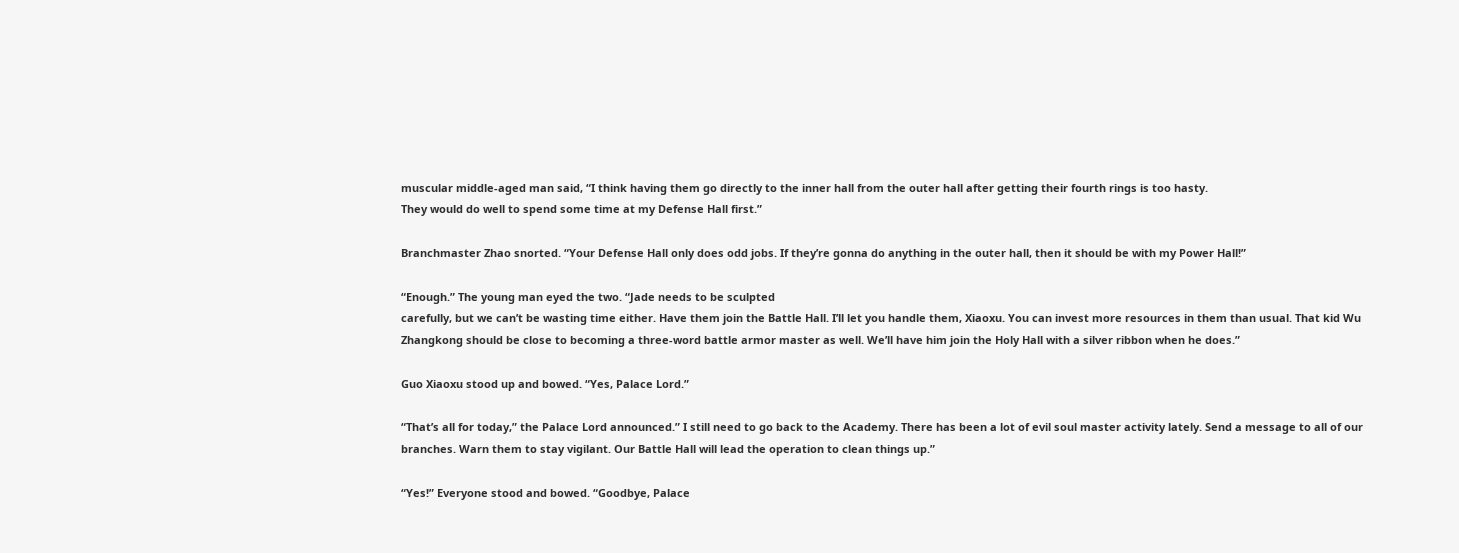muscular middle-aged man said, “I think having them go directly to the inner hall from the outer hall after getting their fourth rings is too hasty.
They would do well to spend some time at my Defense Hall first.”

Branchmaster Zhao snorted. “Your Defense Hall only does odd jobs. If they’re gonna do anything in the outer hall, then it should be with my Power Hall!”

“Enough.” The young man eyed the two. “Jade needs to be sculpted
carefully, but we can’t be wasting time either. Have them join the Battle Hall. I’ll let you handle them, Xiaoxu. You can invest more resources in them than usual. That kid Wu Zhangkong should be close to becoming a three-word battle armor master as well. We’ll have him join the Holy Hall with a silver ribbon when he does.”

Guo Xiaoxu stood up and bowed. “Yes, Palace Lord.”

“That’s all for today,” the Palace Lord announced.” I still need to go back to the Academy. There has been a lot of evil soul master activity lately. Send a message to all of our branches. Warn them to stay vigilant. Our Battle Hall will lead the operation to clean things up.”

“Yes!” Everyone stood and bowed. “Goodbye, Palace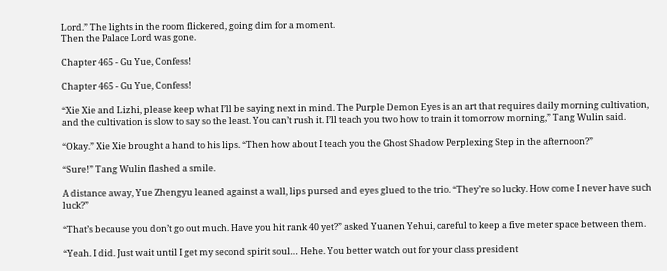Lord.” The lights in the room flickered, going dim for a moment.
Then the Palace Lord was gone.

Chapter 465 - Gu Yue, Confess!

Chapter 465 - Gu Yue, Confess!

“Xie Xie and Lizhi, please keep what I’ll be saying next in mind. The Purple Demon Eyes is an art that requires daily morning cultivation, and the cultivation is slow to say so the least. You can’t rush it. I’ll teach you two how to train it tomorrow morning,” Tang Wulin said.

“Okay.” Xie Xie brought a hand to his lips. “Then how about I teach you the Ghost Shadow Perplexing Step in the afternoon?”

“Sure!” Tang Wulin flashed a smile.

A distance away, Yue Zhengyu leaned against a wall, lips pursed and eyes glued to the trio. “They’re so lucky. How come I never have such luck?”

“That’s because you don’t go out much. Have you hit rank 40 yet?” asked Yuanen Yehui, careful to keep a five meter space between them.

“Yeah. I did. Just wait until I get my second spirit soul… Hehe. You better watch out for your class president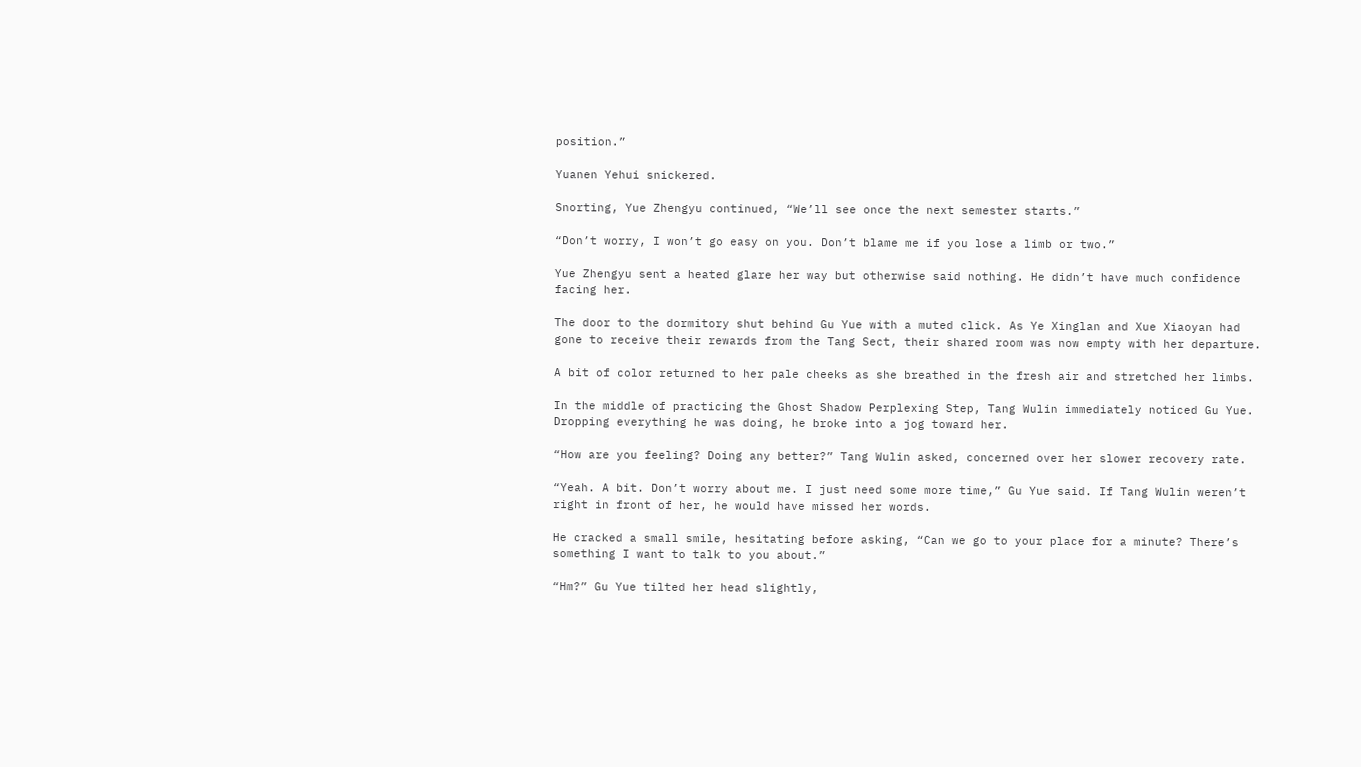position.”

Yuanen Yehui snickered.

Snorting, Yue Zhengyu continued, “We’ll see once the next semester starts.”

“Don’t worry, I won’t go easy on you. Don’t blame me if you lose a limb or two.”

Yue Zhengyu sent a heated glare her way but otherwise said nothing. He didn’t have much confidence facing her.

The door to the dormitory shut behind Gu Yue with a muted click. As Ye Xinglan and Xue Xiaoyan had gone to receive their rewards from the Tang Sect, their shared room was now empty with her departure.

A bit of color returned to her pale cheeks as she breathed in the fresh air and stretched her limbs.

In the middle of practicing the Ghost Shadow Perplexing Step, Tang Wulin immediately noticed Gu Yue. Dropping everything he was doing, he broke into a jog toward her.

“How are you feeling? Doing any better?” Tang Wulin asked, concerned over her slower recovery rate.

“Yeah. A bit. Don’t worry about me. I just need some more time,” Gu Yue said. If Tang Wulin weren’t right in front of her, he would have missed her words.

He cracked a small smile, hesitating before asking, “Can we go to your place for a minute? There’s something I want to talk to you about.”

“Hm?” Gu Yue tilted her head slightly,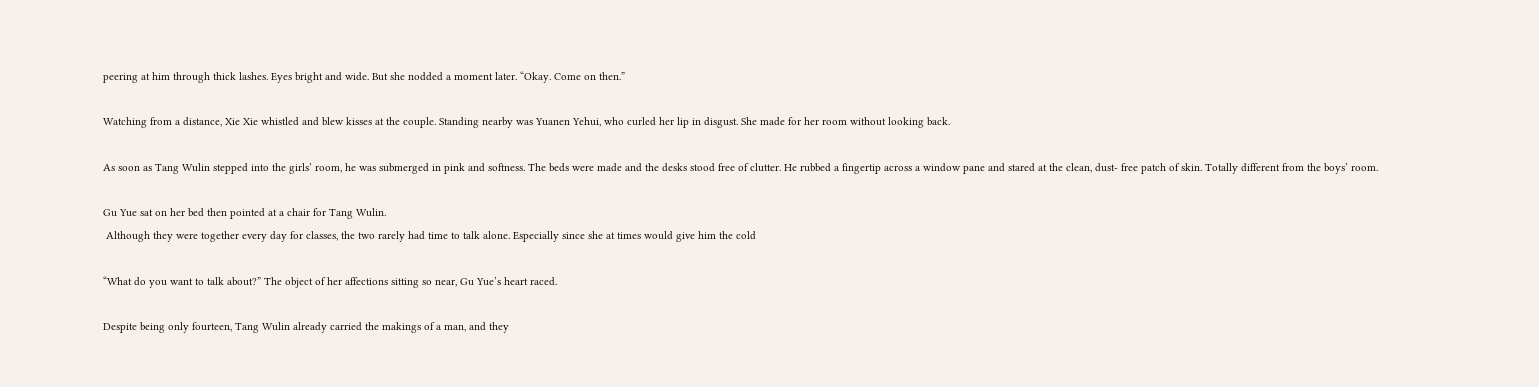peering at him through thick lashes. Eyes bright and wide. But she nodded a moment later. “Okay. Come on then.”

Watching from a distance, Xie Xie whistled and blew kisses at the couple. Standing nearby was Yuanen Yehui, who curled her lip in disgust. She made for her room without looking back.

As soon as Tang Wulin stepped into the girls’ room, he was submerged in pink and softness. The beds were made and the desks stood free of clutter. He rubbed a fingertip across a window pane and stared at the clean, dust- free patch of skin. Totally different from the boys’ room.

Gu Yue sat on her bed then pointed at a chair for Tang Wulin.
 Although they were together every day for classes, the two rarely had time to talk alone. Especially since she at times would give him the cold

“What do you want to talk about?” The object of her affections sitting so near, Gu Yue’s heart raced.

Despite being only fourteen, Tang Wulin already carried the makings of a man, and they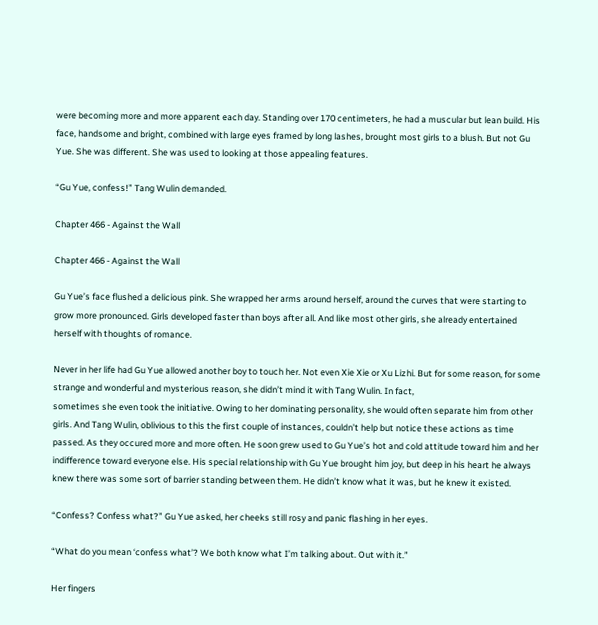were becoming more and more apparent each day. Standing over 170 centimeters, he had a muscular but lean build. His face, handsome and bright, combined with large eyes framed by long lashes, brought most girls to a blush. But not Gu Yue. She was different. She was used to looking at those appealing features.

“Gu Yue, confess!” Tang Wulin demanded.

Chapter 466 - Against the Wall

Chapter 466 - Against the Wall

Gu Yue’s face flushed a delicious pink. She wrapped her arms around herself, around the curves that were starting to grow more pronounced. Girls developed faster than boys after all. And like most other girls, she already entertained herself with thoughts of romance.

Never in her life had Gu Yue allowed another boy to touch her. Not even Xie Xie or Xu Lizhi. But for some reason, for some strange and wonderful and mysterious reason, she didn’t mind it with Tang Wulin. In fact,
sometimes she even took the initiative. Owing to her dominating personality, she would often separate him from other girls. And Tang Wulin, oblivious to this the first couple of instances, couldn’t help but notice these actions as time passed. As they occured more and more often. He soon grew used to Gu Yue’s hot and cold attitude toward him and her indifference toward everyone else. His special relationship with Gu Yue brought him joy, but deep in his heart he always knew there was some sort of barrier standing between them. He didn’t know what it was, but he knew it existed.

“Confess? Confess what?” Gu Yue asked, her cheeks still rosy and panic flashing in her eyes.

“What do you mean ‘confess what’? We both know what I’m talking about. Out with it.”

Her fingers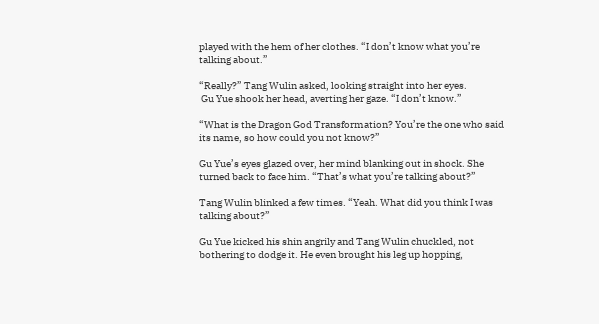played with the hem of her clothes. “I don’t know what you’re talking about.”

“Really?” Tang Wulin asked, looking straight into her eyes.
 Gu Yue shook her head, averting her gaze. “I don’t know.”

“What is the Dragon God Transformation? You’re the one who said its name, so how could you not know?”

Gu Yue’s eyes glazed over, her mind blanking out in shock. She turned back to face him. “That’s what you’re talking about?”

Tang Wulin blinked a few times. “Yeah. What did you think I was talking about?”

Gu Yue kicked his shin angrily and Tang Wulin chuckled, not bothering to dodge it. He even brought his leg up hopping,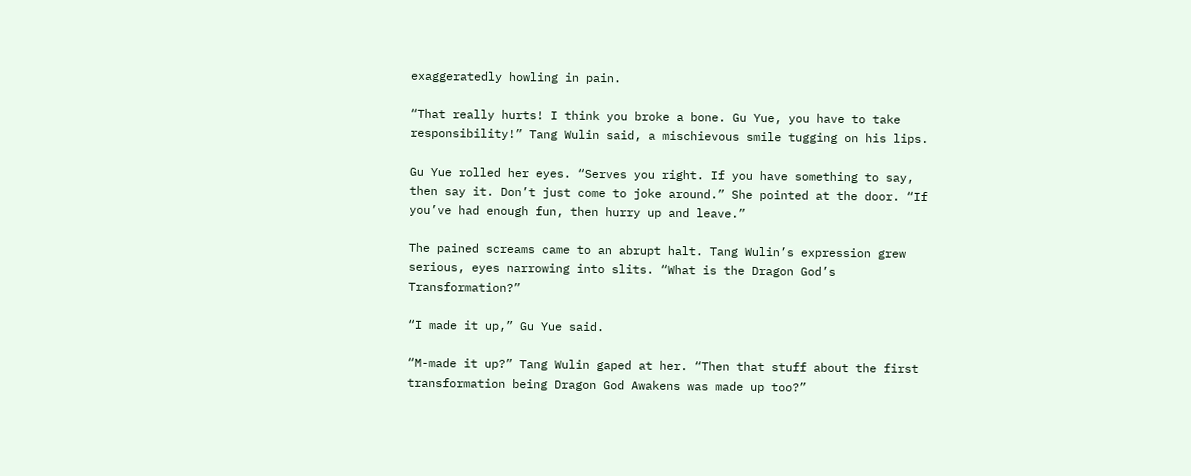exaggeratedly howling in pain.

“That really hurts! I think you broke a bone. Gu Yue, you have to take responsibility!” Tang Wulin said, a mischievous smile tugging on his lips.

Gu Yue rolled her eyes. “Serves you right. If you have something to say, then say it. Don’t just come to joke around.” She pointed at the door. “If you’ve had enough fun, then hurry up and leave.”

The pained screams came to an abrupt halt. Tang Wulin’s expression grew serious, eyes narrowing into slits. “What is the Dragon God’s Transformation?”

“I made it up,” Gu Yue said.

“M-made it up?” Tang Wulin gaped at her. “Then that stuff about the first transformation being Dragon God Awakens was made up too?”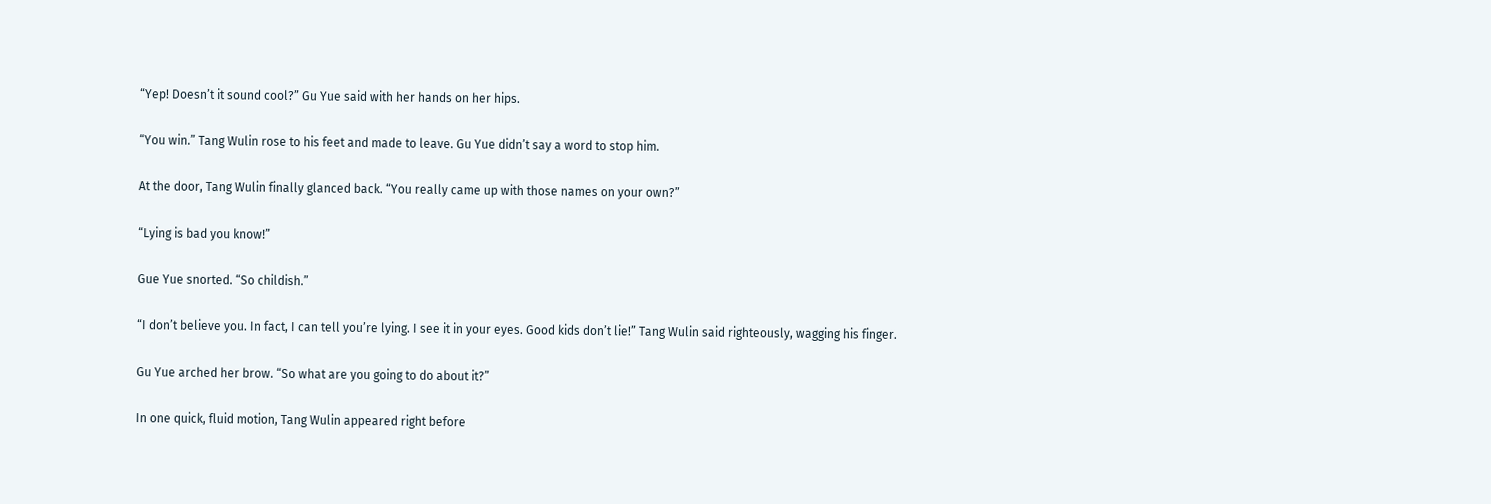“Yep! Doesn’t it sound cool?” Gu Yue said with her hands on her hips.

“You win.” Tang Wulin rose to his feet and made to leave. Gu Yue didn’t say a word to stop him.

At the door, Tang Wulin finally glanced back. “You really came up with those names on your own?”

“Lying is bad you know!”

Gue Yue snorted. “So childish.”

“I don’t believe you. In fact, I can tell you’re lying. I see it in your eyes. Good kids don’t lie!” Tang Wulin said righteously, wagging his finger.

Gu Yue arched her brow. “So what are you going to do about it?”

In one quick, fluid motion, Tang Wulin appeared right before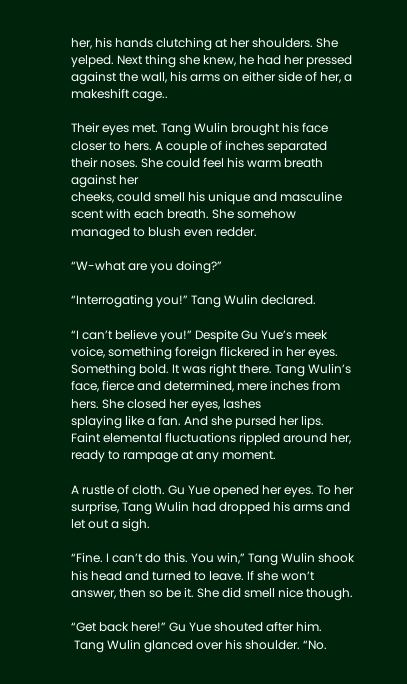her, his hands clutching at her shoulders. She yelped. Next thing she knew, he had her pressed against the wall, his arms on either side of her, a makeshift cage..

Their eyes met. Tang Wulin brought his face closer to hers. A couple of inches separated their noses. She could feel his warm breath against her
cheeks, could smell his unique and masculine scent with each breath. She somehow managed to blush even redder.

“W-what are you doing?”

“Interrogating you!” Tang Wulin declared.

“I can’t believe you!” Despite Gu Yue’s meek voice, something foreign flickered in her eyes. Something bold. It was right there. Tang Wulin’s face, fierce and determined, mere inches from hers. She closed her eyes, lashes
splaying like a fan. And she pursed her lips. Faint elemental fluctuations rippled around her, ready to rampage at any moment.

A rustle of cloth. Gu Yue opened her eyes. To her surprise, Tang Wulin had dropped his arms and let out a sigh.

“Fine. I can’t do this. You win,” Tang Wulin shook his head and turned to leave. If she won’t answer, then so be it. She did smell nice though.

“Get back here!” Gu Yue shouted after him.
 Tang Wulin glanced over his shoulder. “No.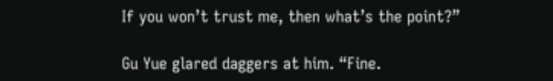If you won’t trust me, then what’s the point?”

Gu Yue glared daggers at him. “Fine.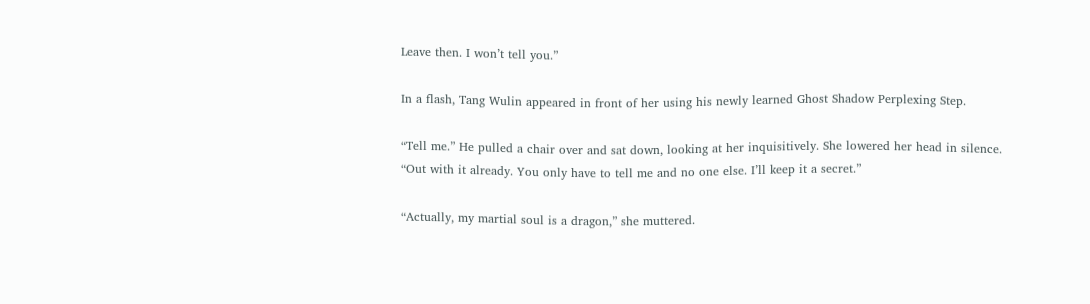Leave then. I won’t tell you.”

In a flash, Tang Wulin appeared in front of her using his newly learned Ghost Shadow Perplexing Step.

“Tell me.” He pulled a chair over and sat down, looking at her inquisitively. She lowered her head in silence.
“Out with it already. You only have to tell me and no one else. I’ll keep it a secret.”

“Actually, my martial soul is a dragon,” she muttered.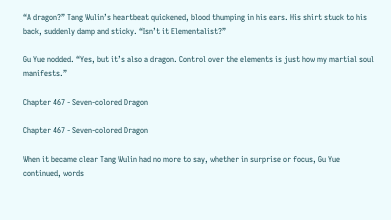“A dragon?” Tang Wulin’s heartbeat quickened, blood thumping in his ears. His shirt stuck to his back, suddenly damp and sticky. “Isn’t it Elementalist?”

Gu Yue nodded. “Yes, but it’s also a dragon. Control over the elements is just how my martial soul manifests.”

Chapter 467 - Seven-colored Dragon

Chapter 467 - Seven-colored Dragon

When it became clear Tang Wulin had no more to say, whether in surprise or focus, Gu Yue continued, words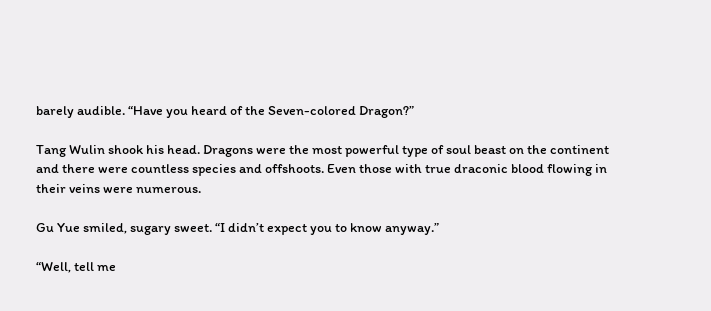barely audible. “Have you heard of the Seven-colored Dragon?”

Tang Wulin shook his head. Dragons were the most powerful type of soul beast on the continent and there were countless species and offshoots. Even those with true draconic blood flowing in their veins were numerous.

Gu Yue smiled, sugary sweet. “I didn’t expect you to know anyway.”

“Well, tell me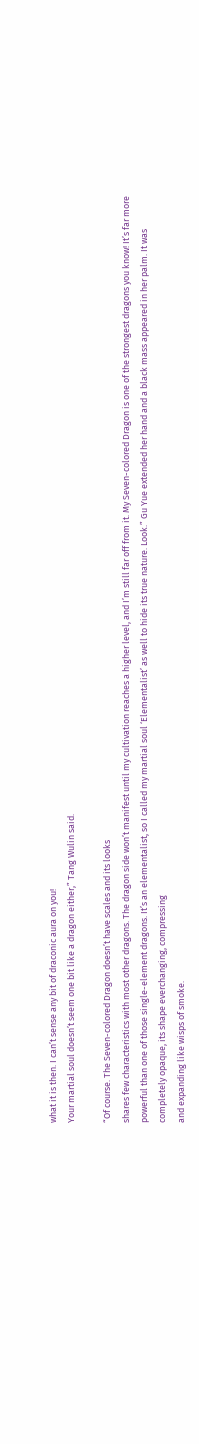what it is then. I can’t sense any bit of draconic aura on you!
Your martial soul doesn’t seem one bit like a dragon either,” Tang Wulin said.

“Of course. The Seven-colored Dragon doesn’t have scales and its looks
shares few characteristics with most other dragons. The dragon side won’t manifest until my cultivation reaches a higher level, and I’m still far off from it. My Seven-colored Dragon is one of the strongest dragons you know! It’s far more powerful than one of those single-element dragons. It’s an elementalist, so I called my martial soul ‘Elementalist’ as well to hide its true nature. Look.” Gu Yue extended her hand and a black mass appeared in her palm. It was completely opaque, its shape everchanging, compressing
and expanding like wisps of smoke.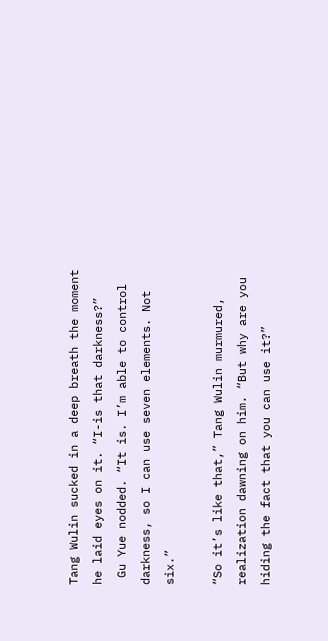Tang Wulin sucked in a deep breath the moment he laid eyes on it. “I-is that darkness?”
 Gu Yue nodded. “It is. I’m able to control darkness, so I can use seven elements. Not six.”

“So it’s like that,” Tang Wulin murmured, realization dawning on him. “But why are you hiding the fact that you can use it?”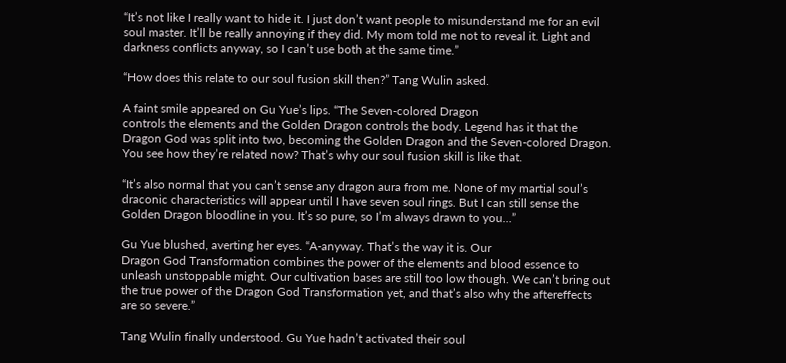“It’s not like I really want to hide it. I just don’t want people to misunderstand me for an evil soul master. It’ll be really annoying if they did. My mom told me not to reveal it. Light and darkness conflicts anyway, so I can’t use both at the same time.”

“How does this relate to our soul fusion skill then?” Tang Wulin asked.

A faint smile appeared on Gu Yue’s lips. “The Seven-colored Dragon
controls the elements and the Golden Dragon controls the body. Legend has it that the Dragon God was split into two, becoming the Golden Dragon and the Seven-colored Dragon. You see how they’re related now? That’s why our soul fusion skill is like that.

“It’s also normal that you can’t sense any dragon aura from me. None of my martial soul’s draconic characteristics will appear until I have seven soul rings. But I can still sense the Golden Dragon bloodline in you. It’s so pure, so I’m always drawn to you…”

Gu Yue blushed, averting her eyes. “A-anyway. That’s the way it is. Our
Dragon God Transformation combines the power of the elements and blood essence to unleash unstoppable might. Our cultivation bases are still too low though. We can’t bring out the true power of the Dragon God Transformation yet, and that’s also why the aftereffects are so severe.”

Tang Wulin finally understood. Gu Yue hadn’t activated their soul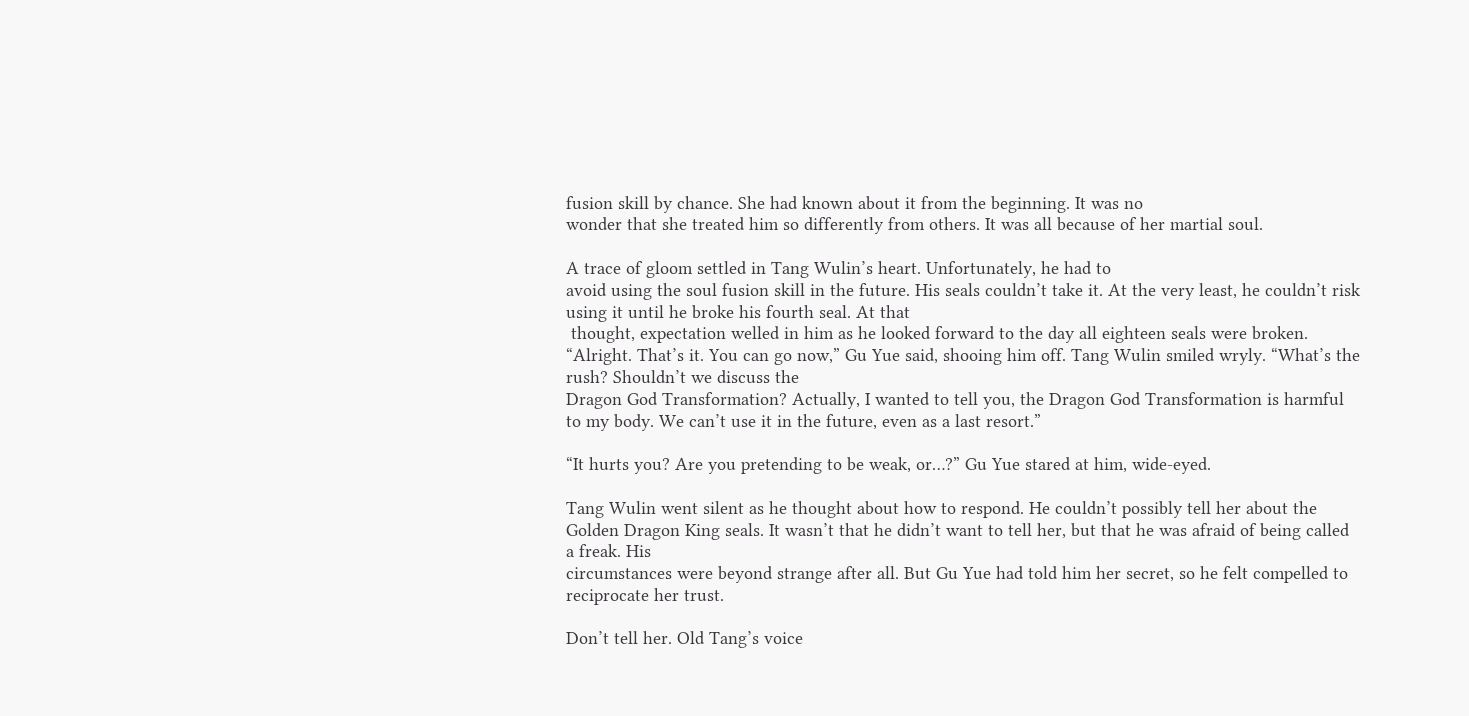fusion skill by chance. She had known about it from the beginning. It was no
wonder that she treated him so differently from others. It was all because of her martial soul.

A trace of gloom settled in Tang Wulin’s heart. Unfortunately, he had to
avoid using the soul fusion skill in the future. His seals couldn’t take it. At the very least, he couldn’t risk using it until he broke his fourth seal. At that
 thought, expectation welled in him as he looked forward to the day all eighteen seals were broken.
“Alright. That’s it. You can go now,” Gu Yue said, shooing him off. Tang Wulin smiled wryly. “What’s the rush? Shouldn’t we discuss the
Dragon God Transformation? Actually, I wanted to tell you, the Dragon God Transformation is harmful to my body. We can’t use it in the future, even as a last resort.”

“It hurts you? Are you pretending to be weak, or…?” Gu Yue stared at him, wide-eyed.

Tang Wulin went silent as he thought about how to respond. He couldn’t possibly tell her about the Golden Dragon King seals. It wasn’t that he didn’t want to tell her, but that he was afraid of being called a freak. His
circumstances were beyond strange after all. But Gu Yue had told him her secret, so he felt compelled to reciprocate her trust.

Don’t tell her. Old Tang’s voice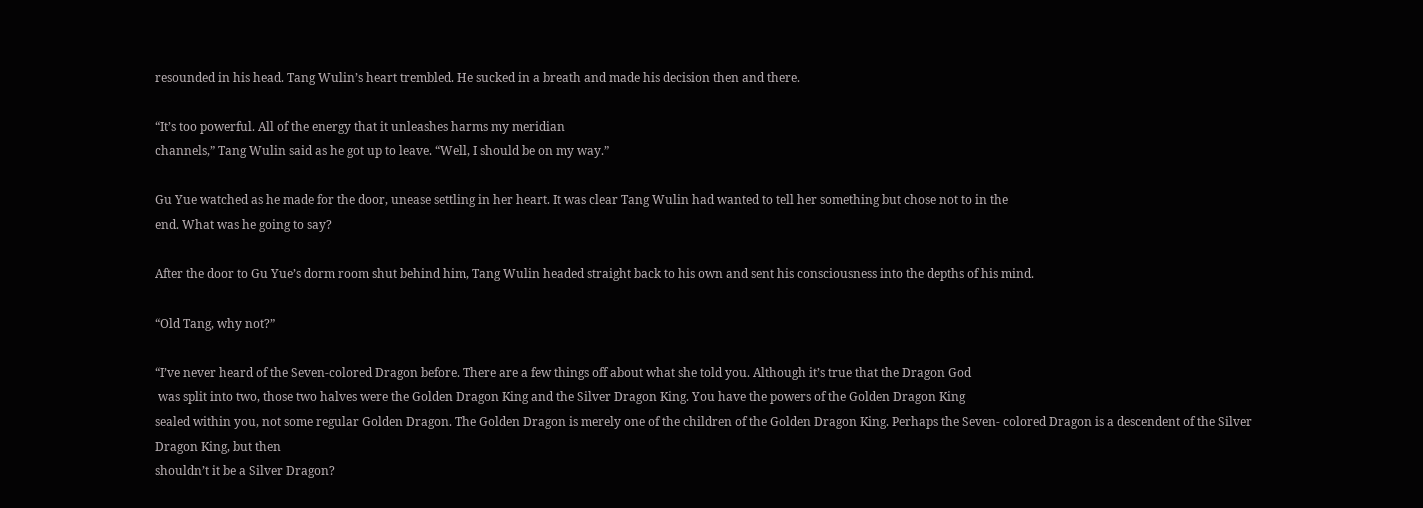resounded in his head. Tang Wulin’s heart trembled. He sucked in a breath and made his decision then and there.

“It’s too powerful. All of the energy that it unleashes harms my meridian
channels,” Tang Wulin said as he got up to leave. “Well, I should be on my way.”

Gu Yue watched as he made for the door, unease settling in her heart. It was clear Tang Wulin had wanted to tell her something but chose not to in the
end. What was he going to say?

After the door to Gu Yue’s dorm room shut behind him, Tang Wulin headed straight back to his own and sent his consciousness into the depths of his mind.

“Old Tang, why not?”

“I’ve never heard of the Seven-colored Dragon before. There are a few things off about what she told you. Although it’s true that the Dragon God
 was split into two, those two halves were the Golden Dragon King and the Silver Dragon King. You have the powers of the Golden Dragon King
sealed within you, not some regular Golden Dragon. The Golden Dragon is merely one of the children of the Golden Dragon King. Perhaps the Seven- colored Dragon is a descendent of the Silver Dragon King, but then
shouldn’t it be a Silver Dragon?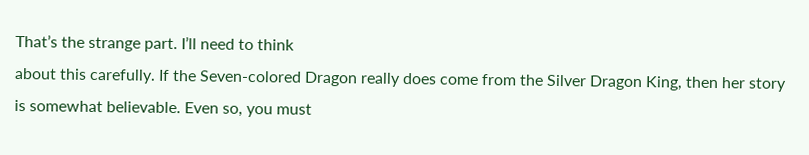That’s the strange part. I’ll need to think
about this carefully. If the Seven-colored Dragon really does come from the Silver Dragon King, then her story is somewhat believable. Even so, you must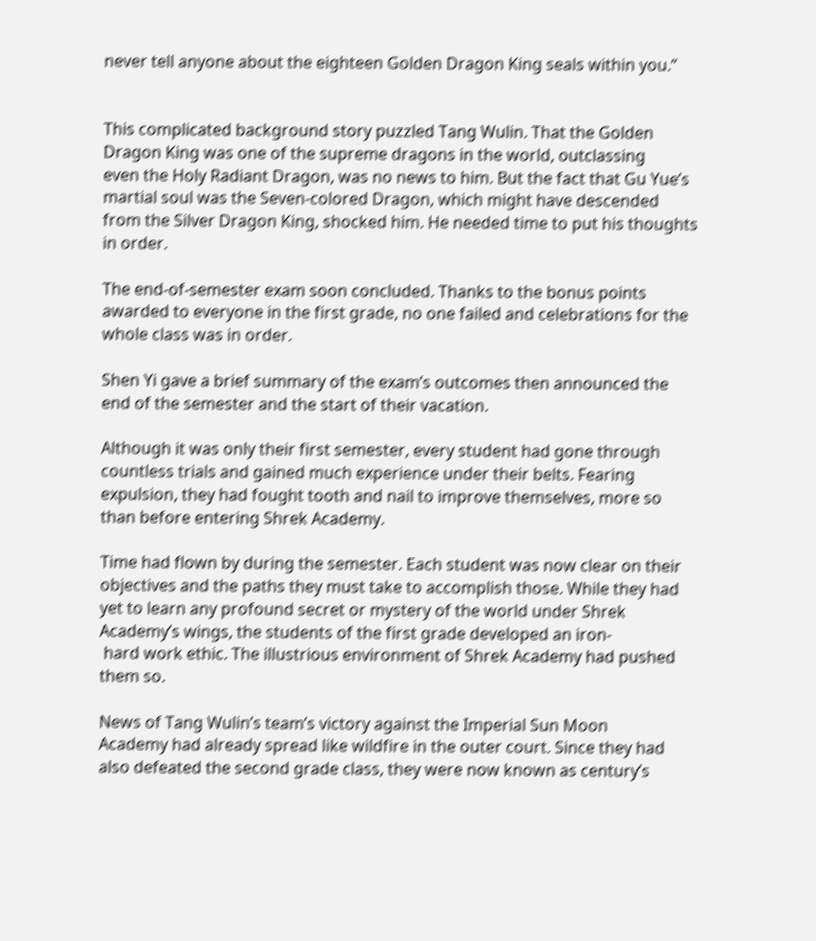never tell anyone about the eighteen Golden Dragon King seals within you.”


This complicated background story puzzled Tang Wulin. That the Golden Dragon King was one of the supreme dragons in the world, outclassing
even the Holy Radiant Dragon, was no news to him. But the fact that Gu Yue’s martial soul was the Seven-colored Dragon, which might have descended from the Silver Dragon King, shocked him. He needed time to put his thoughts in order.

The end-of-semester exam soon concluded. Thanks to the bonus points awarded to everyone in the first grade, no one failed and celebrations for the whole class was in order.

Shen Yi gave a brief summary of the exam’s outcomes then announced the end of the semester and the start of their vacation.

Although it was only their first semester, every student had gone through countless trials and gained much experience under their belts. Fearing
expulsion, they had fought tooth and nail to improve themselves, more so than before entering Shrek Academy.

Time had flown by during the semester. Each student was now clear on their objectives and the paths they must take to accomplish those. While they had yet to learn any profound secret or mystery of the world under Shrek Academy’s wings, the students of the first grade developed an iron-
 hard work ethic. The illustrious environment of Shrek Academy had pushed them so.

News of Tang Wulin’s team’s victory against the Imperial Sun Moon
Academy had already spread like wildfire in the outer court. Since they had also defeated the second grade class, they were now known as century’s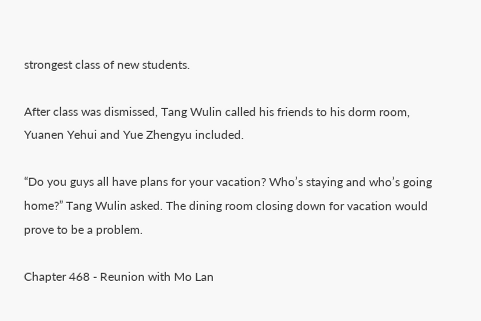strongest class of new students.

After class was dismissed, Tang Wulin called his friends to his dorm room, Yuanen Yehui and Yue Zhengyu included.

“Do you guys all have plans for your vacation? Who’s staying and who’s going home?” Tang Wulin asked. The dining room closing down for vacation would prove to be a problem.

Chapter 468 - Reunion with Mo Lan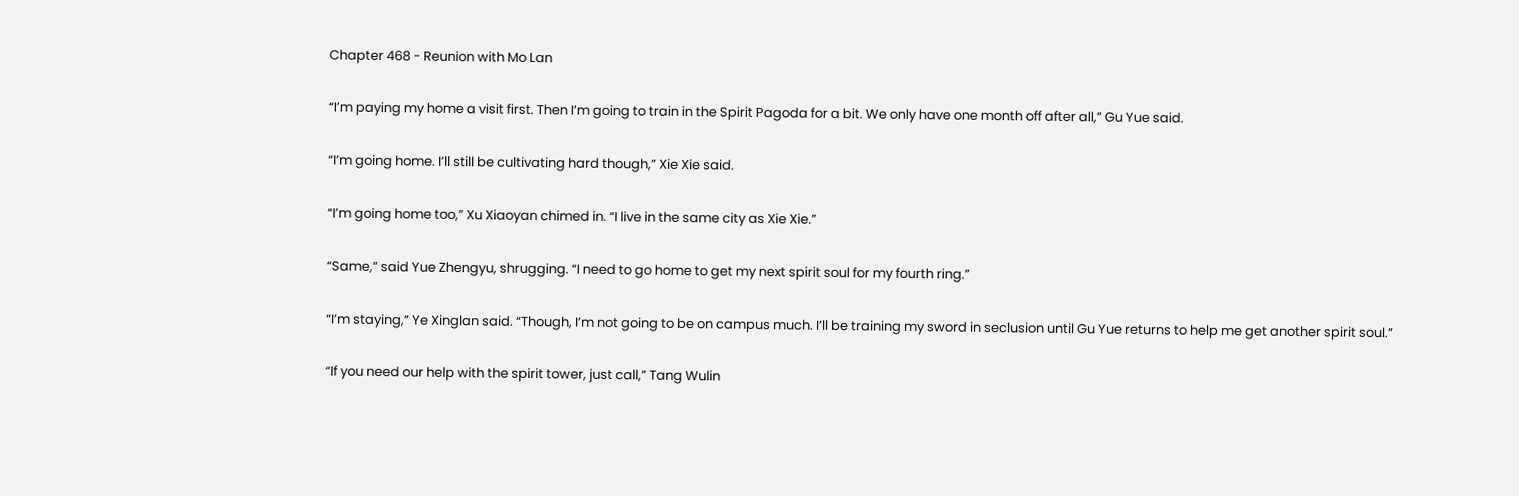Chapter 468 - Reunion with Mo Lan

“I’m paying my home a visit first. Then I’m going to train in the Spirit Pagoda for a bit. We only have one month off after all,” Gu Yue said.

“I’m going home. I’ll still be cultivating hard though,” Xie Xie said.

“I’m going home too,” Xu Xiaoyan chimed in. “I live in the same city as Xie Xie.”

“Same,” said Yue Zhengyu, shrugging. “I need to go home to get my next spirit soul for my fourth ring.”

“I’m staying,” Ye Xinglan said. “Though, I’m not going to be on campus much. I’ll be training my sword in seclusion until Gu Yue returns to help me get another spirit soul.”

“If you need our help with the spirit tower, just call,” Tang Wulin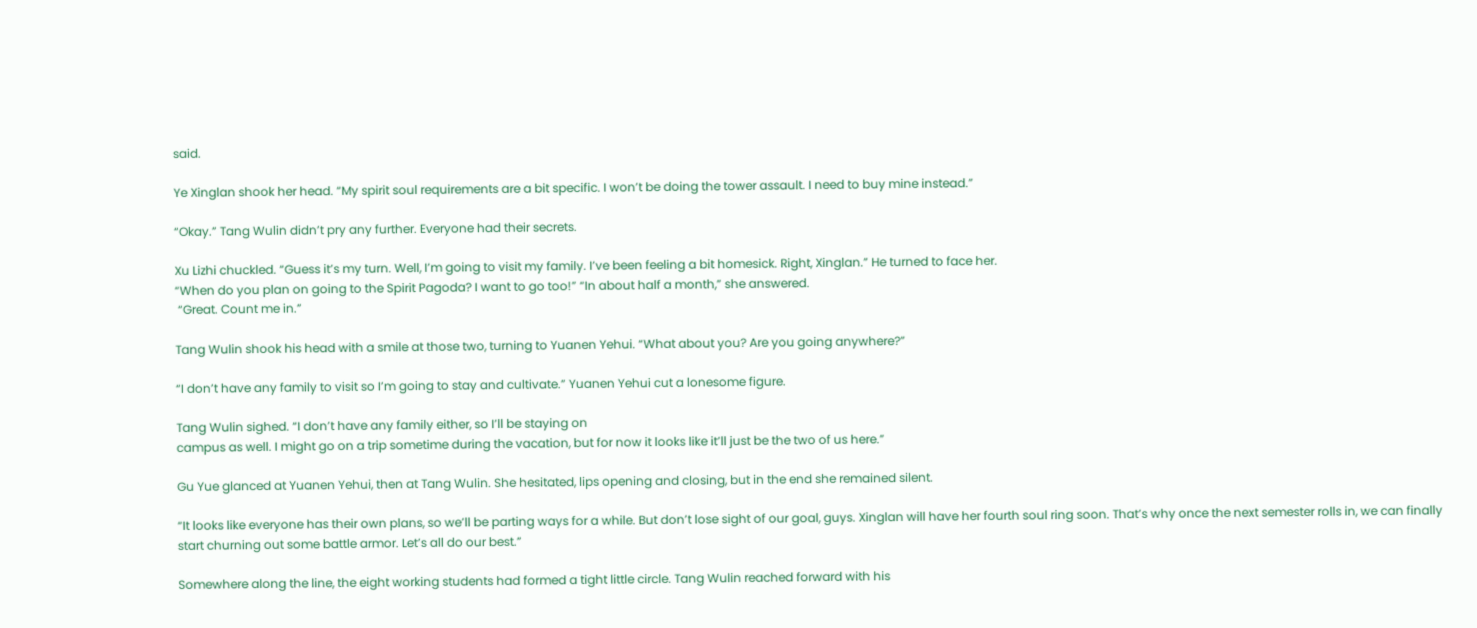said.

Ye Xinglan shook her head. “My spirit soul requirements are a bit specific. I won’t be doing the tower assault. I need to buy mine instead.”

“Okay.” Tang Wulin didn’t pry any further. Everyone had their secrets.

Xu Lizhi chuckled. “Guess it’s my turn. Well, I’m going to visit my family. I’ve been feeling a bit homesick. Right, Xinglan.” He turned to face her.
“When do you plan on going to the Spirit Pagoda? I want to go too!” “In about half a month,” she answered.
 “Great. Count me in.”

Tang Wulin shook his head with a smile at those two, turning to Yuanen Yehui. “What about you? Are you going anywhere?”

“I don’t have any family to visit so I’m going to stay and cultivate.” Yuanen Yehui cut a lonesome figure.

Tang Wulin sighed. “I don’t have any family either, so I’ll be staying on
campus as well. I might go on a trip sometime during the vacation, but for now it looks like it’ll just be the two of us here.”

Gu Yue glanced at Yuanen Yehui, then at Tang Wulin. She hesitated, lips opening and closing, but in the end she remained silent.

“It looks like everyone has their own plans, so we’ll be parting ways for a while. But don’t lose sight of our goal, guys. Xinglan will have her fourth soul ring soon. That’s why once the next semester rolls in, we can finally start churning out some battle armor. Let’s all do our best.”

Somewhere along the line, the eight working students had formed a tight little circle. Tang Wulin reached forward with his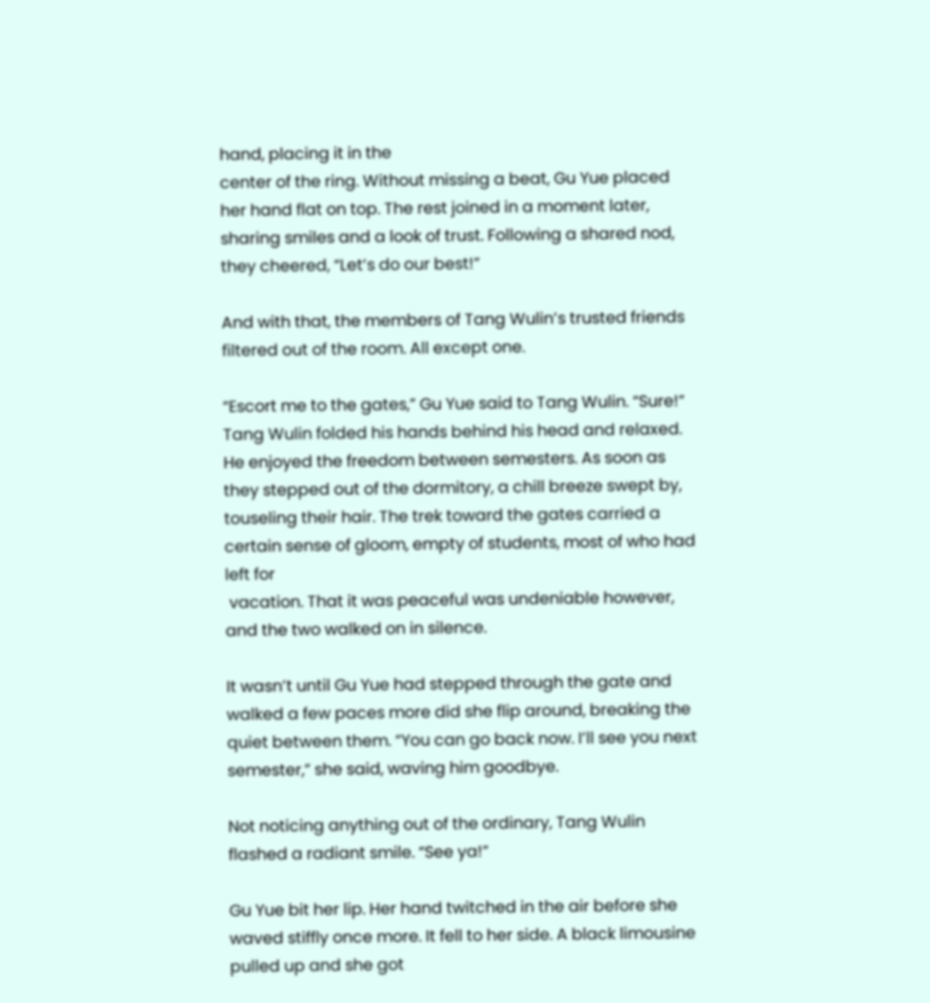hand, placing it in the
center of the ring. Without missing a beat, Gu Yue placed her hand flat on top. The rest joined in a moment later, sharing smiles and a look of trust. Following a shared nod, they cheered, “Let’s do our best!”

And with that, the members of Tang Wulin’s trusted friends filtered out of the room. All except one.

“Escort me to the gates,” Gu Yue said to Tang Wulin. “Sure!”
Tang Wulin folded his hands behind his head and relaxed. He enjoyed the freedom between semesters. As soon as they stepped out of the dormitory, a chill breeze swept by, touseling their hair. The trek toward the gates carried a certain sense of gloom, empty of students, most of who had left for
 vacation. That it was peaceful was undeniable however, and the two walked on in silence.

It wasn’t until Gu Yue had stepped through the gate and walked a few paces more did she flip around, breaking the quiet between them. “You can go back now. I’ll see you next semester,” she said, waving him goodbye.

Not noticing anything out of the ordinary, Tang Wulin flashed a radiant smile. “See ya!”

Gu Yue bit her lip. Her hand twitched in the air before she waved stiffly once more. It fell to her side. A black limousine pulled up and she got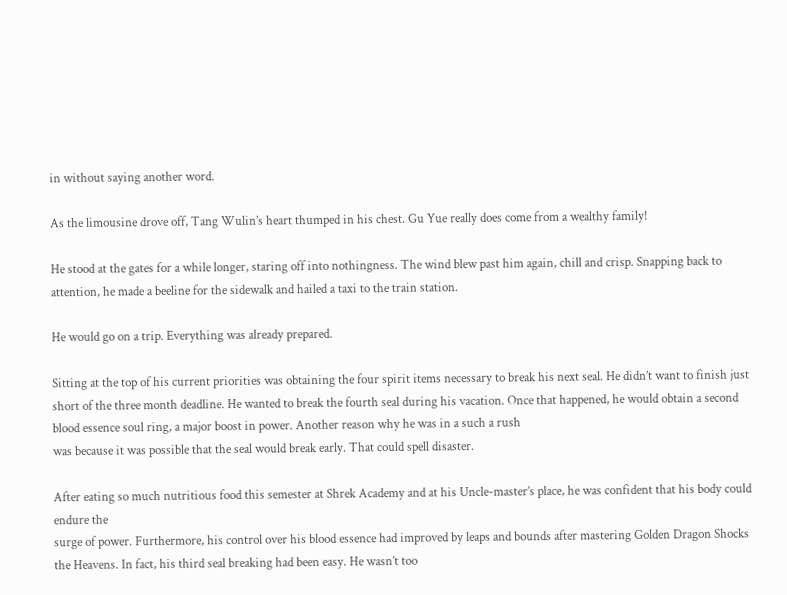in without saying another word.

As the limousine drove off, Tang Wulin’s heart thumped in his chest. Gu Yue really does come from a wealthy family!

He stood at the gates for a while longer, staring off into nothingness. The wind blew past him again, chill and crisp. Snapping back to attention, he made a beeline for the sidewalk and hailed a taxi to the train station.

He would go on a trip. Everything was already prepared.

Sitting at the top of his current priorities was obtaining the four spirit items necessary to break his next seal. He didn’t want to finish just short of the three month deadline. He wanted to break the fourth seal during his vacation. Once that happened, he would obtain a second blood essence soul ring, a major boost in power. Another reason why he was in a such a rush
was because it was possible that the seal would break early. That could spell disaster.

After eating so much nutritious food this semester at Shrek Academy and at his Uncle-master’s place, he was confident that his body could endure the
surge of power. Furthermore, his control over his blood essence had improved by leaps and bounds after mastering Golden Dragon Shocks the Heavens. In fact, his third seal breaking had been easy. He wasn’t too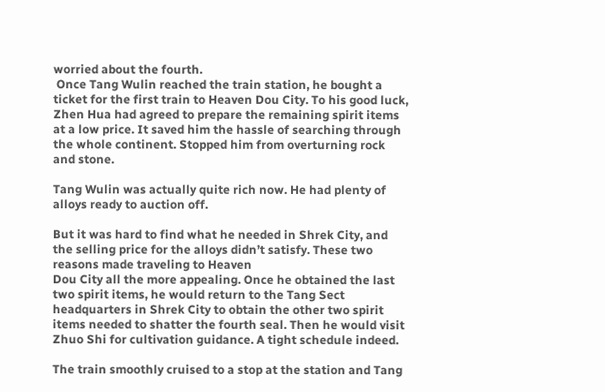worried about the fourth.
 Once Tang Wulin reached the train station, he bought a ticket for the first train to Heaven Dou City. To his good luck, Zhen Hua had agreed to prepare the remaining spirit items at a low price. It saved him the hassle of searching through the whole continent. Stopped him from overturning rock and stone.

Tang Wulin was actually quite rich now. He had plenty of alloys ready to auction off.

But it was hard to find what he needed in Shrek City, and the selling price for the alloys didn’t satisfy. These two reasons made traveling to Heaven
Dou City all the more appealing. Once he obtained the last two spirit items, he would return to the Tang Sect headquarters in Shrek City to obtain the other two spirit items needed to shatter the fourth seal. Then he would visit Zhuo Shi for cultivation guidance. A tight schedule indeed.

The train smoothly cruised to a stop at the station and Tang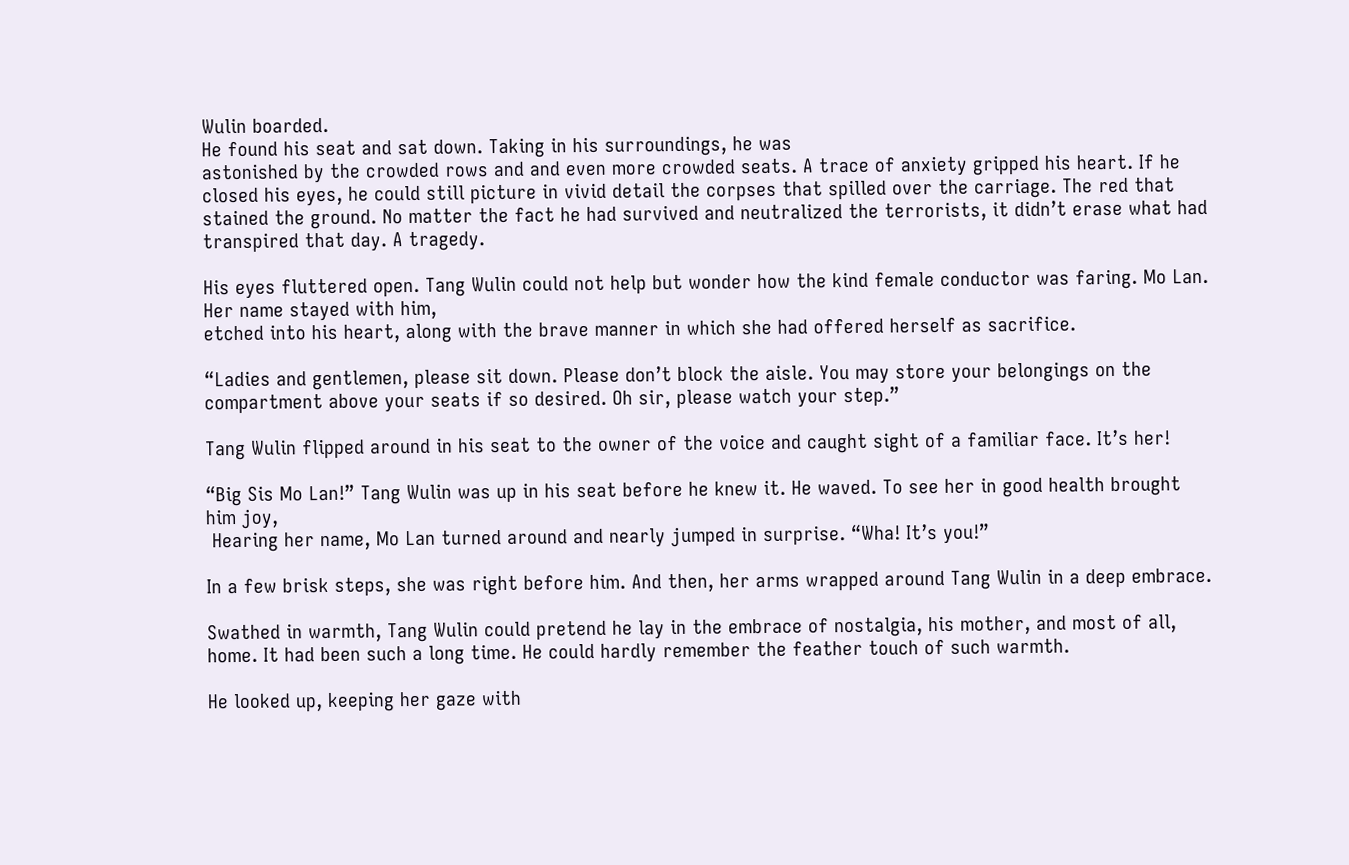Wulin boarded.
He found his seat and sat down. Taking in his surroundings, he was
astonished by the crowded rows and and even more crowded seats. A trace of anxiety gripped his heart. If he closed his eyes, he could still picture in vivid detail the corpses that spilled over the carriage. The red that stained the ground. No matter the fact he had survived and neutralized the terrorists, it didn’t erase what had transpired that day. A tragedy.

His eyes fluttered open. Tang Wulin could not help but wonder how the kind female conductor was faring. Mo Lan. Her name stayed with him,
etched into his heart, along with the brave manner in which she had offered herself as sacrifice.

“Ladies and gentlemen, please sit down. Please don’t block the aisle. You may store your belongings on the compartment above your seats if so desired. Oh sir, please watch your step.”

Tang Wulin flipped around in his seat to the owner of the voice and caught sight of a familiar face. It’s her!

“Big Sis Mo Lan!” Tang Wulin was up in his seat before he knew it. He waved. To see her in good health brought him joy,
 Hearing her name, Mo Lan turned around and nearly jumped in surprise. “Wha! It’s you!”

In a few brisk steps, she was right before him. And then, her arms wrapped around Tang Wulin in a deep embrace.

Swathed in warmth, Tang Wulin could pretend he lay in the embrace of nostalgia, his mother, and most of all, home. It had been such a long time. He could hardly remember the feather touch of such warmth.

He looked up, keeping her gaze with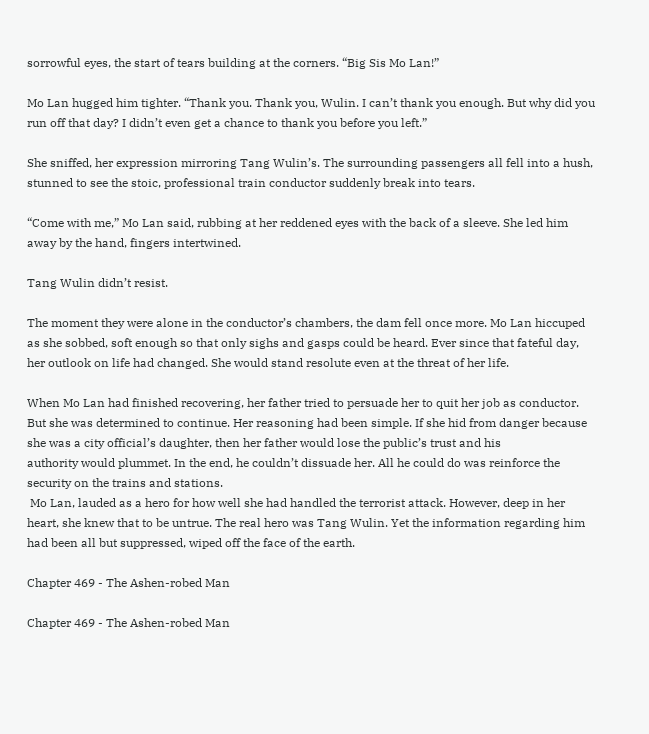sorrowful eyes, the start of tears building at the corners. “Big Sis Mo Lan!”

Mo Lan hugged him tighter. “Thank you. Thank you, Wulin. I can’t thank you enough. But why did you run off that day? I didn’t even get a chance to thank you before you left.”

She sniffed, her expression mirroring Tang Wulin’s. The surrounding passengers all fell into a hush, stunned to see the stoic, professional train conductor suddenly break into tears.

“Come with me,” Mo Lan said, rubbing at her reddened eyes with the back of a sleeve. She led him away by the hand, fingers intertwined.

Tang Wulin didn’t resist.

The moment they were alone in the conductor’s chambers, the dam fell once more. Mo Lan hiccuped as she sobbed, soft enough so that only sighs and gasps could be heard. Ever since that fateful day, her outlook on life had changed. She would stand resolute even at the threat of her life.

When Mo Lan had finished recovering, her father tried to persuade her to quit her job as conductor. But she was determined to continue. Her reasoning had been simple. If she hid from danger because she was a city official’s daughter, then her father would lose the public’s trust and his
authority would plummet. In the end, he couldn’t dissuade her. All he could do was reinforce the security on the trains and stations.
 Mo Lan, lauded as a hero for how well she had handled the terrorist attack. However, deep in her heart, she knew that to be untrue. The real hero was Tang Wulin. Yet the information regarding him had been all but suppressed, wiped off the face of the earth.

Chapter 469 - The Ashen-robed Man

Chapter 469 - The Ashen-robed Man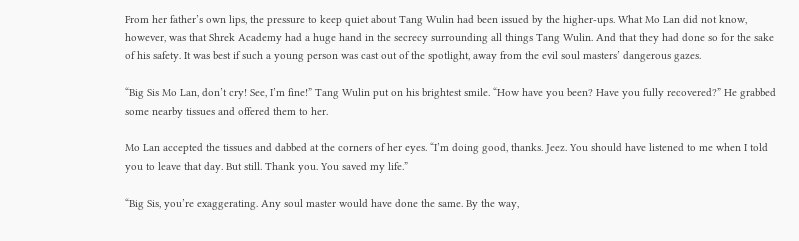From her father’s own lips, the pressure to keep quiet about Tang Wulin had been issued by the higher-ups. What Mo Lan did not know, however, was that Shrek Academy had a huge hand in the secrecy surrounding all things Tang Wulin. And that they had done so for the sake of his safety. It was best if such a young person was cast out of the spotlight, away from the evil soul masters’ dangerous gazes.

“Big Sis Mo Lan, don’t cry! See, I’m fine!” Tang Wulin put on his brightest smile. “How have you been? Have you fully recovered?” He grabbed some nearby tissues and offered them to her.

Mo Lan accepted the tissues and dabbed at the corners of her eyes. “I’m doing good, thanks. Jeez. You should have listened to me when I told you to leave that day. But still. Thank you. You saved my life.”

“Big Sis, you’re exaggerating. Any soul master would have done the same. By the way,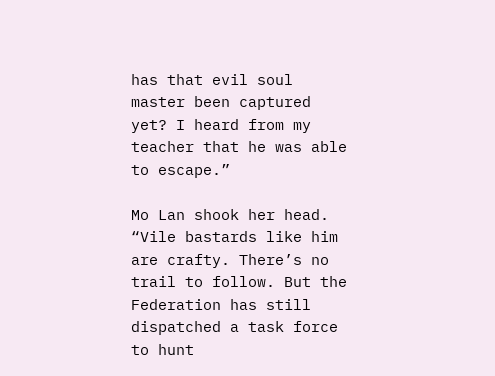has that evil soul master been captured yet? I heard from my teacher that he was able to escape.”

Mo Lan shook her head. “Vile bastards like him are crafty. There’s no trail to follow. But the Federation has still dispatched a task force to hunt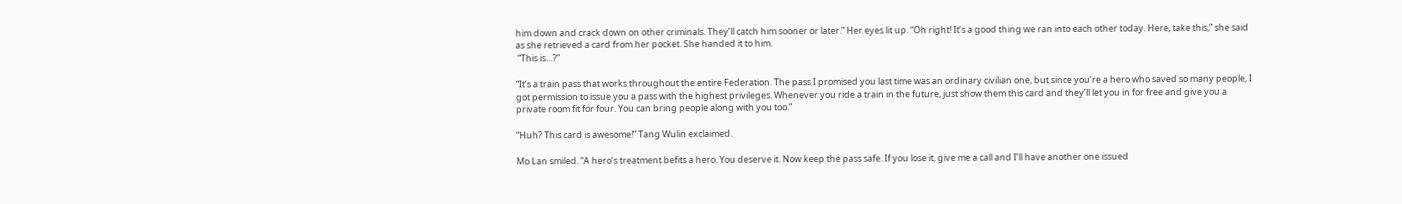him down and crack down on other criminals. They’ll catch him sooner or later.” Her eyes lit up. “Oh right! It’s a good thing we ran into each other today. Here, take this,” she said as she retrieved a card from her pocket. She handed it to him.
 “This is…?”

“It’s a train pass that works throughout the entire Federation. The pass I promised you last time was an ordinary civilian one, but since you’re a hero who saved so many people, I got permission to issue you a pass with the highest privileges. Whenever you ride a train in the future, just show them this card and they’ll let you in for free and give you a private room fit for four. You can bring people along with you too.”

“Huh? This card is awesome!” Tang Wulin exclaimed.

Mo Lan smiled. “A hero’s treatment befits a hero. You deserve it. Now keep the pass safe. If you lose it, give me a call and I’ll have another one issued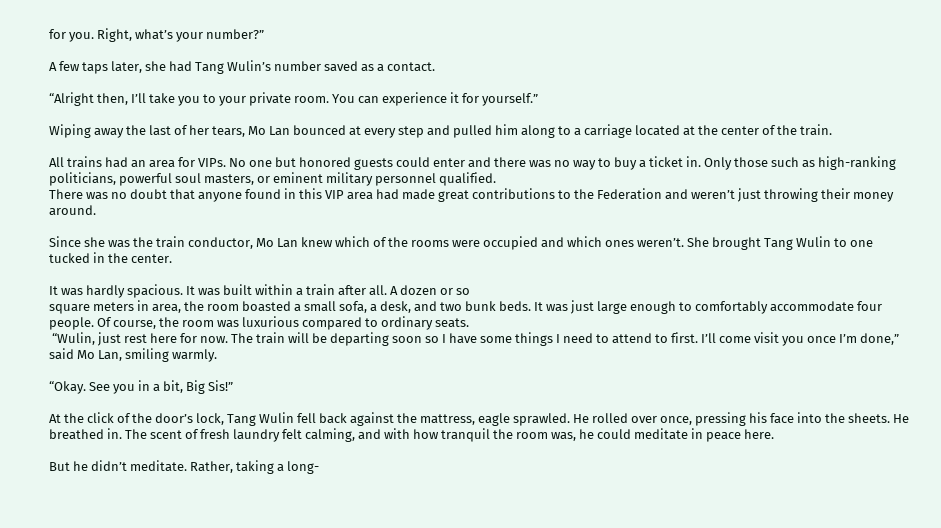for you. Right, what’s your number?”

A few taps later, she had Tang Wulin’s number saved as a contact.

“Alright then, I’ll take you to your private room. You can experience it for yourself.”

Wiping away the last of her tears, Mo Lan bounced at every step and pulled him along to a carriage located at the center of the train.

All trains had an area for VIPs. No one but honored guests could enter and there was no way to buy a ticket in. Only those such as high-ranking politicians, powerful soul masters, or eminent military personnel qualified.
There was no doubt that anyone found in this VIP area had made great contributions to the Federation and weren’t just throwing their money around.

Since she was the train conductor, Mo Lan knew which of the rooms were occupied and which ones weren’t. She brought Tang Wulin to one tucked in the center.

It was hardly spacious. It was built within a train after all. A dozen or so
square meters in area, the room boasted a small sofa, a desk, and two bunk beds. It was just large enough to comfortably accommodate four people. Of course, the room was luxurious compared to ordinary seats.
 “Wulin, just rest here for now. The train will be departing soon so I have some things I need to attend to first. I’ll come visit you once I’m done,” said Mo Lan, smiling warmly.

“Okay. See you in a bit, Big Sis!”

At the click of the door’s lock, Tang Wulin fell back against the mattress, eagle sprawled. He rolled over once, pressing his face into the sheets. He breathed in. The scent of fresh laundry felt calming, and with how tranquil the room was, he could meditate in peace here.

But he didn’t meditate. Rather, taking a long-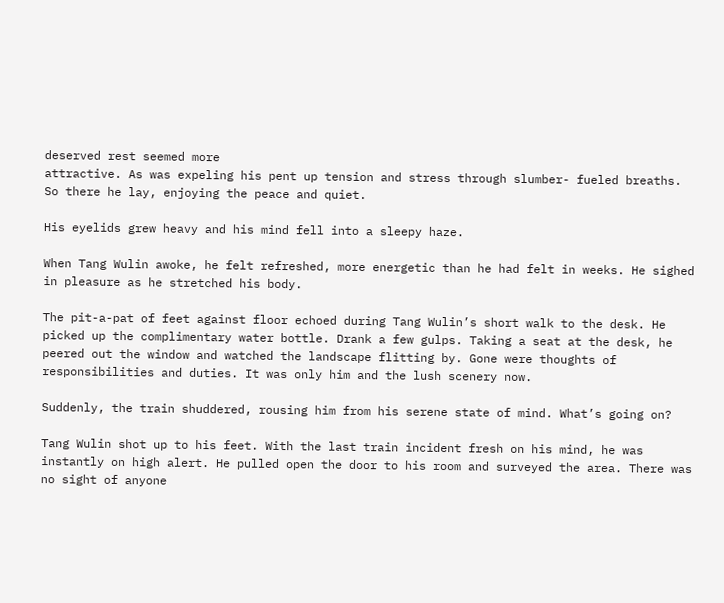deserved rest seemed more
attractive. As was expeling his pent up tension and stress through slumber- fueled breaths. So there he lay, enjoying the peace and quiet.

His eyelids grew heavy and his mind fell into a sleepy haze.

When Tang Wulin awoke, he felt refreshed, more energetic than he had felt in weeks. He sighed in pleasure as he stretched his body.

The pit-a-pat of feet against floor echoed during Tang Wulin’s short walk to the desk. He picked up the complimentary water bottle. Drank a few gulps. Taking a seat at the desk, he peered out the window and watched the landscape flitting by. Gone were thoughts of responsibilities and duties. It was only him and the lush scenery now.

Suddenly, the train shuddered, rousing him from his serene state of mind. What’s going on?

Tang Wulin shot up to his feet. With the last train incident fresh on his mind, he was instantly on high alert. He pulled open the door to his room and surveyed the area. There was no sight of anyone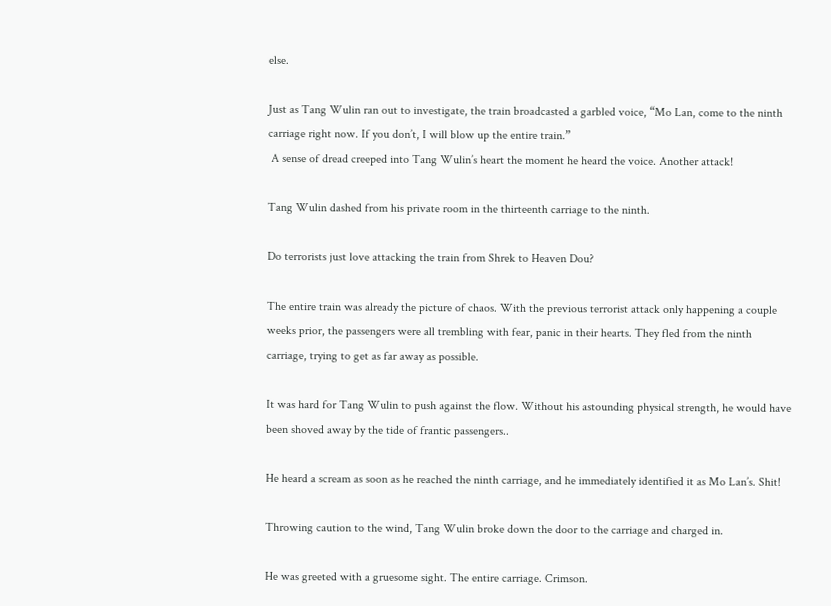else.

Just as Tang Wulin ran out to investigate, the train broadcasted a garbled voice, “Mo Lan, come to the ninth carriage right now. If you don’t, I will blow up the entire train.”
 A sense of dread creeped into Tang Wulin’s heart the moment he heard the voice. Another attack!

Tang Wulin dashed from his private room in the thirteenth carriage to the ninth.

Do terrorists just love attacking the train from Shrek to Heaven Dou?

The entire train was already the picture of chaos. With the previous terrorist attack only happening a couple weeks prior, the passengers were all trembling with fear, panic in their hearts. They fled from the ninth carriage, trying to get as far away as possible.

It was hard for Tang Wulin to push against the flow. Without his astounding physical strength, he would have been shoved away by the tide of frantic passengers..

He heard a scream as soon as he reached the ninth carriage, and he immediately identified it as Mo Lan’s. Shit!

Throwing caution to the wind, Tang Wulin broke down the door to the carriage and charged in.

He was greeted with a gruesome sight. The entire carriage. Crimson.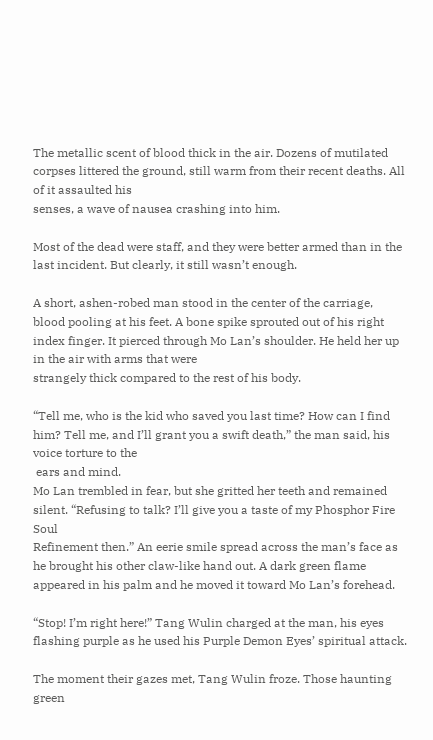The metallic scent of blood thick in the air. Dozens of mutilated corpses littered the ground, still warm from their recent deaths. All of it assaulted his
senses, a wave of nausea crashing into him.

Most of the dead were staff, and they were better armed than in the last incident. But clearly, it still wasn’t enough.

A short, ashen-robed man stood in the center of the carriage, blood pooling at his feet. A bone spike sprouted out of his right index finger. It pierced through Mo Lan’s shoulder. He held her up in the air with arms that were
strangely thick compared to the rest of his body.

“Tell me, who is the kid who saved you last time? How can I find him? Tell me, and I’ll grant you a swift death,” the man said, his voice torture to the
 ears and mind.
Mo Lan trembled in fear, but she gritted her teeth and remained silent. “Refusing to talk? I’ll give you a taste of my Phosphor Fire Soul
Refinement then.” An eerie smile spread across the man’s face as he brought his other claw-like hand out. A dark green flame appeared in his palm and he moved it toward Mo Lan’s forehead.

“Stop! I’m right here!” Tang Wulin charged at the man, his eyes flashing purple as he used his Purple Demon Eyes’ spiritual attack.

The moment their gazes met, Tang Wulin froze. Those haunting green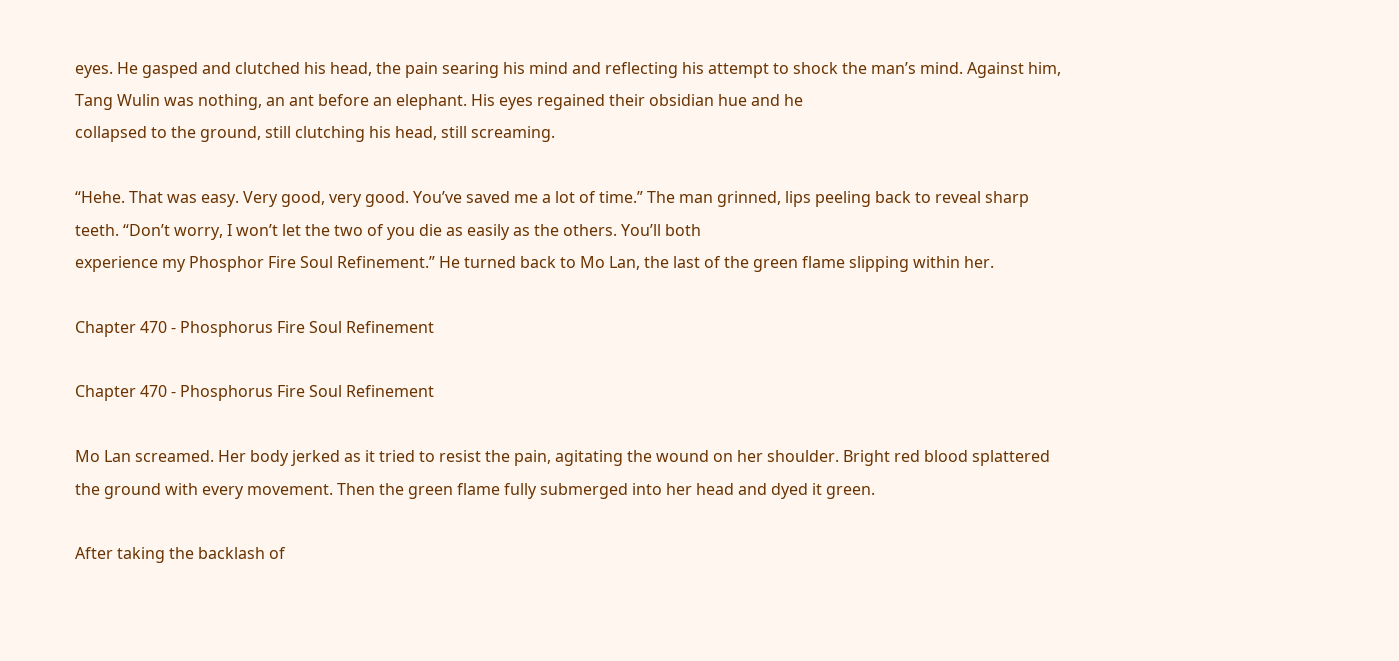eyes. He gasped and clutched his head, the pain searing his mind and reflecting his attempt to shock the man’s mind. Against him, Tang Wulin was nothing, an ant before an elephant. His eyes regained their obsidian hue and he
collapsed to the ground, still clutching his head, still screaming.

“Hehe. That was easy. Very good, very good. You’ve saved me a lot of time.” The man grinned, lips peeling back to reveal sharp teeth. “Don’t worry, I won’t let the two of you die as easily as the others. You’ll both
experience my Phosphor Fire Soul Refinement.” He turned back to Mo Lan, the last of the green flame slipping within her.

Chapter 470 - Phosphorus Fire Soul Refinement

Chapter 470 - Phosphorus Fire Soul Refinement

Mo Lan screamed. Her body jerked as it tried to resist the pain, agitating the wound on her shoulder. Bright red blood splattered the ground with every movement. Then the green flame fully submerged into her head and dyed it green.

After taking the backlash of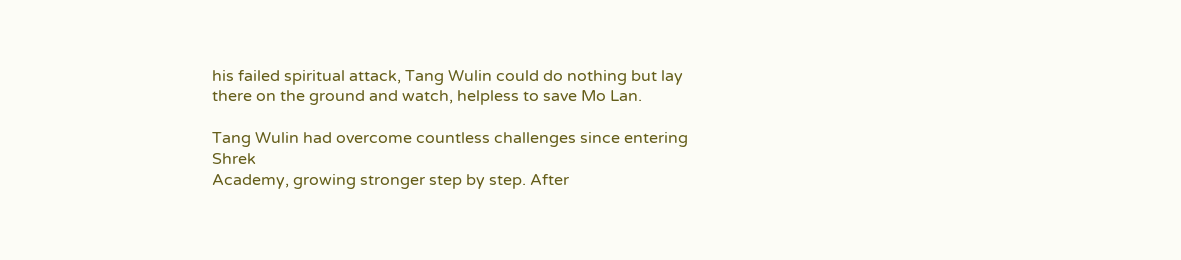his failed spiritual attack, Tang Wulin could do nothing but lay there on the ground and watch, helpless to save Mo Lan.

Tang Wulin had overcome countless challenges since entering Shrek
Academy, growing stronger step by step. After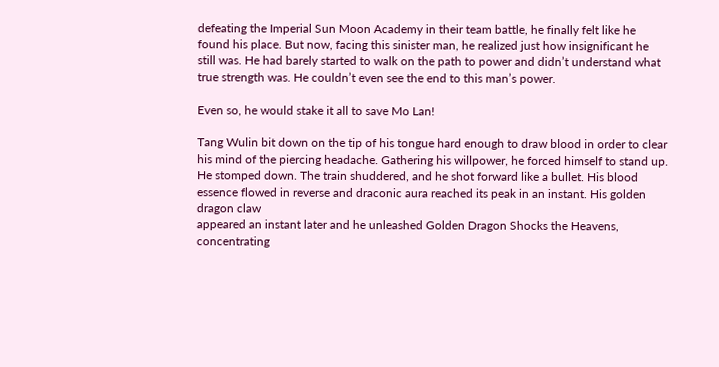defeating the Imperial Sun Moon Academy in their team battle, he finally felt like he found his place. But now, facing this sinister man, he realized just how insignificant he still was. He had barely started to walk on the path to power and didn’t understand what true strength was. He couldn’t even see the end to this man’s power.

Even so, he would stake it all to save Mo Lan!

Tang Wulin bit down on the tip of his tongue hard enough to draw blood in order to clear his mind of the piercing headache. Gathering his willpower, he forced himself to stand up. He stomped down. The train shuddered, and he shot forward like a bullet. His blood essence flowed in reverse and draconic aura reached its peak in an instant. His golden dragon claw
appeared an instant later and he unleashed Golden Dragon Shocks the Heavens, concentrating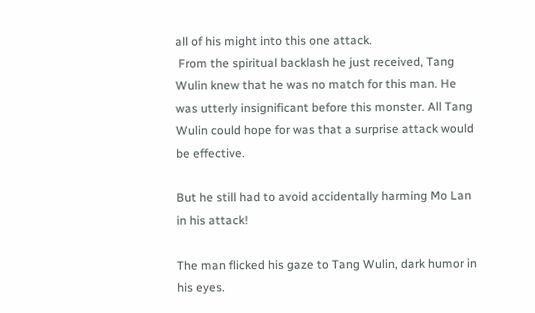all of his might into this one attack.
 From the spiritual backlash he just received, Tang Wulin knew that he was no match for this man. He was utterly insignificant before this monster. All Tang Wulin could hope for was that a surprise attack would be effective.

But he still had to avoid accidentally harming Mo Lan in his attack!

The man flicked his gaze to Tang Wulin, dark humor in his eyes.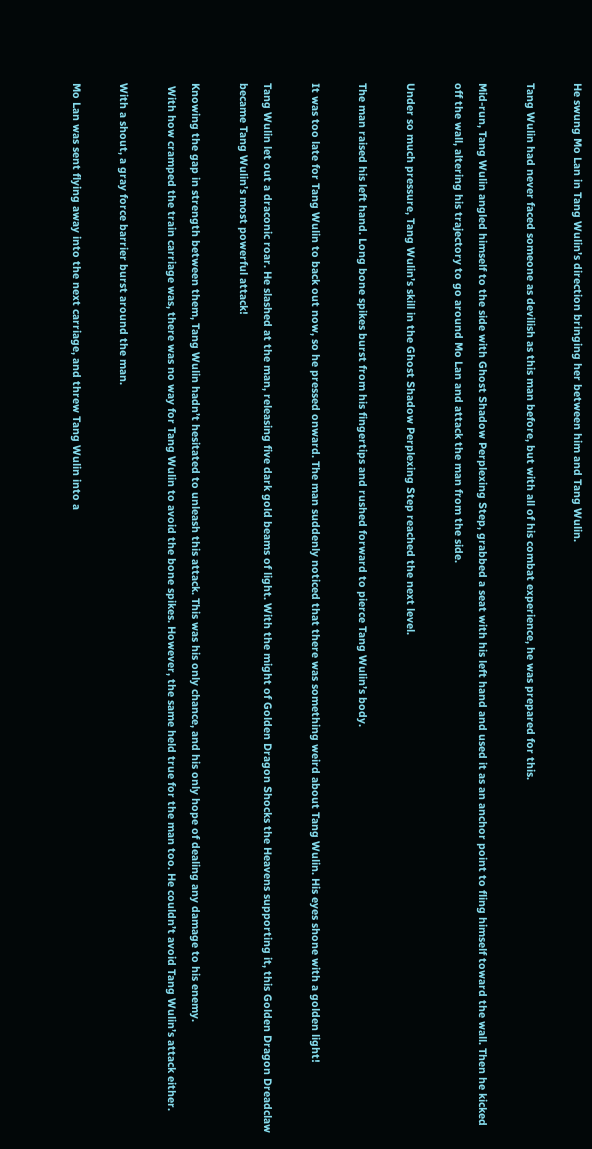He swung Mo Lan in Tang Wulin’s direction bringing her between him and Tang Wulin.

Tang Wulin had never faced someone as devilish as this man before, but with all of his combat experience, he was prepared for this.

Mid-run, Tang Wulin angled himself to the side with Ghost Shadow Perplexing Step, grabbed a seat with his left hand and used it as an anchor point to fling himself toward the wall. Then he kicked off the wall, altering his trajectory to go around Mo Lan and attack the man from the side.

Under so much pressure, Tang Wulin’s skill in the Ghost Shadow Perplexing Step reached the next level.

The man raised his left hand. Long bone spikes burst from his fingertips and rushed forward to pierce Tang Wulin’s body.

It was too late for Tang Wulin to back out now, so he pressed onward. The man suddenly noticed that there was something weird about Tang Wulin. His eyes shone with a golden light!

Tang Wulin let out a draconic roar. He slashed at the man, releasing five dark gold beams of light. With the might of Golden Dragon Shocks the Heavens supporting it, this Golden Dragon Dreadclaw became Tang Wulin’s most powerful attack!

Knowing the gap in strength between them, Tang Wulin hadn’t hesitated to unleash this attack. This was his only chance, and his only hope of dealing any damage to his enemy.
 With how cramped the train carriage was, there was no way for Tang Wulin to avoid the bone spikes. However, the same held true for the man too. He couldn’t avoid Tang Wulin’s attack either.

With a shout, a gray force barrier burst around the man.

Mo Lan was sent flying away into the next carriage, and threw Tang Wulin into a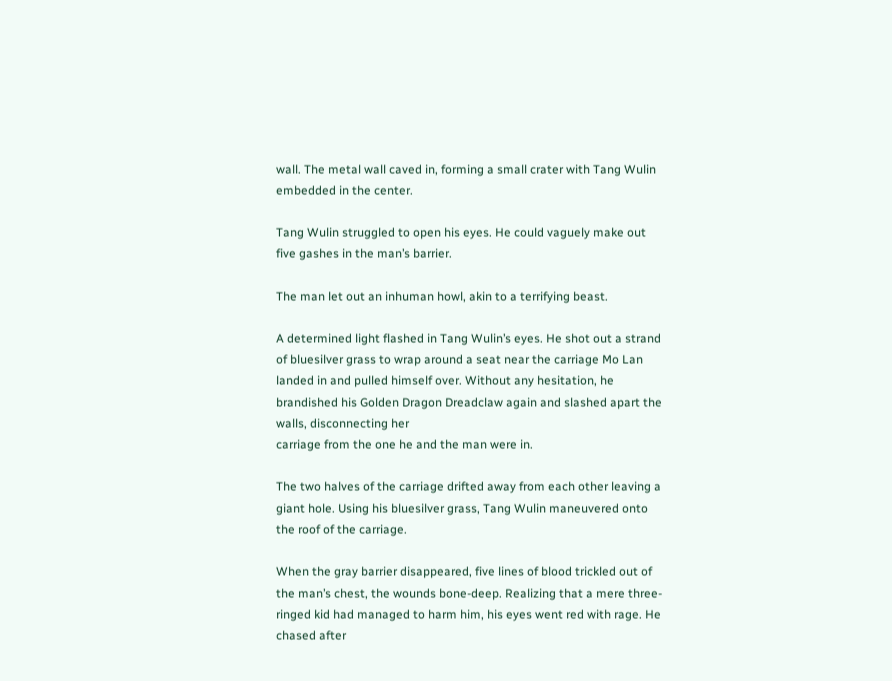wall. The metal wall caved in, forming a small crater with Tang Wulin embedded in the center.

Tang Wulin struggled to open his eyes. He could vaguely make out five gashes in the man’s barrier.

The man let out an inhuman howl, akin to a terrifying beast.

A determined light flashed in Tang Wulin’s eyes. He shot out a strand of bluesilver grass to wrap around a seat near the carriage Mo Lan landed in and pulled himself over. Without any hesitation, he brandished his Golden Dragon Dreadclaw again and slashed apart the walls, disconnecting her
carriage from the one he and the man were in.

The two halves of the carriage drifted away from each other leaving a giant hole. Using his bluesilver grass, Tang Wulin maneuvered onto the roof of the carriage.

When the gray barrier disappeared, five lines of blood trickled out of the man’s chest, the wounds bone-deep. Realizing that a mere three-ringed kid had managed to harm him, his eyes went red with rage. He chased after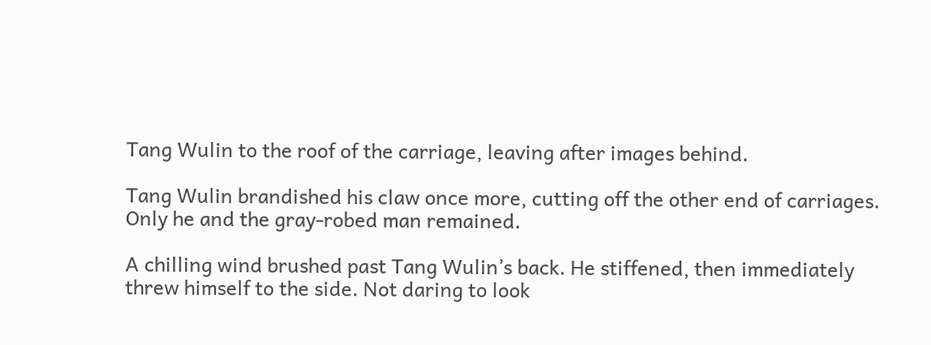Tang Wulin to the roof of the carriage, leaving after images behind.

Tang Wulin brandished his claw once more, cutting off the other end of carriages. Only he and the gray-robed man remained.

A chilling wind brushed past Tang Wulin’s back. He stiffened, then immediately threw himself to the side. Not daring to look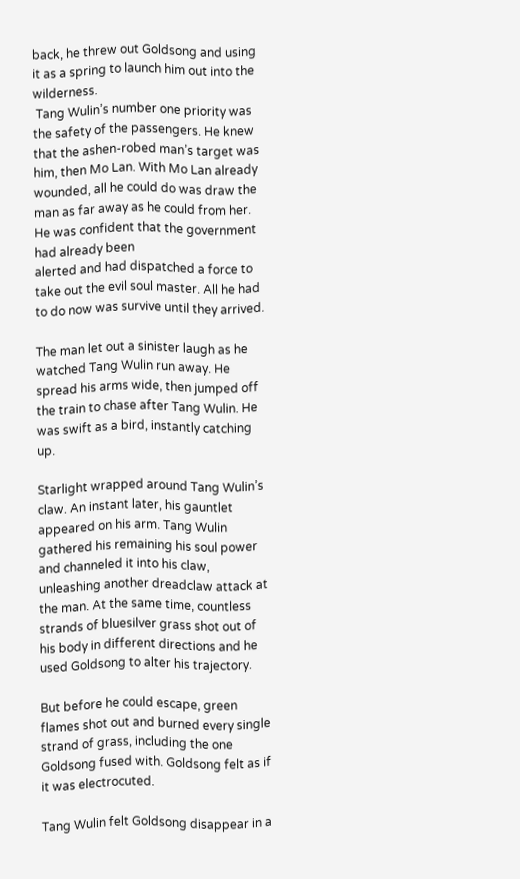back, he threw out Goldsong and using it as a spring to launch him out into the wilderness.
 Tang Wulin’s number one priority was the safety of the passengers. He knew that the ashen-robed man’s target was him, then Mo Lan. With Mo Lan already wounded, all he could do was draw the man as far away as he could from her. He was confident that the government had already been
alerted and had dispatched a force to take out the evil soul master. All he had to do now was survive until they arrived.

The man let out a sinister laugh as he watched Tang Wulin run away. He
spread his arms wide, then jumped off the train to chase after Tang Wulin. He was swift as a bird, instantly catching up.

Starlight wrapped around Tang Wulin’s claw. An instant later, his gauntlet
appeared on his arm. Tang Wulin gathered his remaining his soul power and channeled it into his claw, unleashing another dreadclaw attack at the man. At the same time, countless strands of bluesilver grass shot out of his body in different directions and he used Goldsong to alter his trajectory.

But before he could escape, green flames shot out and burned every single strand of grass, including the one Goldsong fused with. Goldsong felt as if it was electrocuted.

Tang Wulin felt Goldsong disappear in a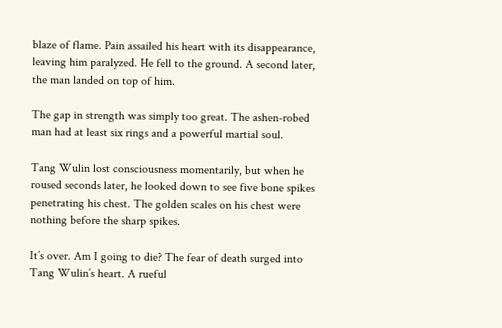blaze of flame. Pain assailed his heart with its disappearance, leaving him paralyzed. He fell to the ground. A second later, the man landed on top of him.

The gap in strength was simply too great. The ashen-robed man had at least six rings and a powerful martial soul.

Tang Wulin lost consciousness momentarily, but when he roused seconds later, he looked down to see five bone spikes penetrating his chest. The golden scales on his chest were nothing before the sharp spikes.

It’s over. Am I going to die? The fear of death surged into Tang Wulin’s heart. A rueful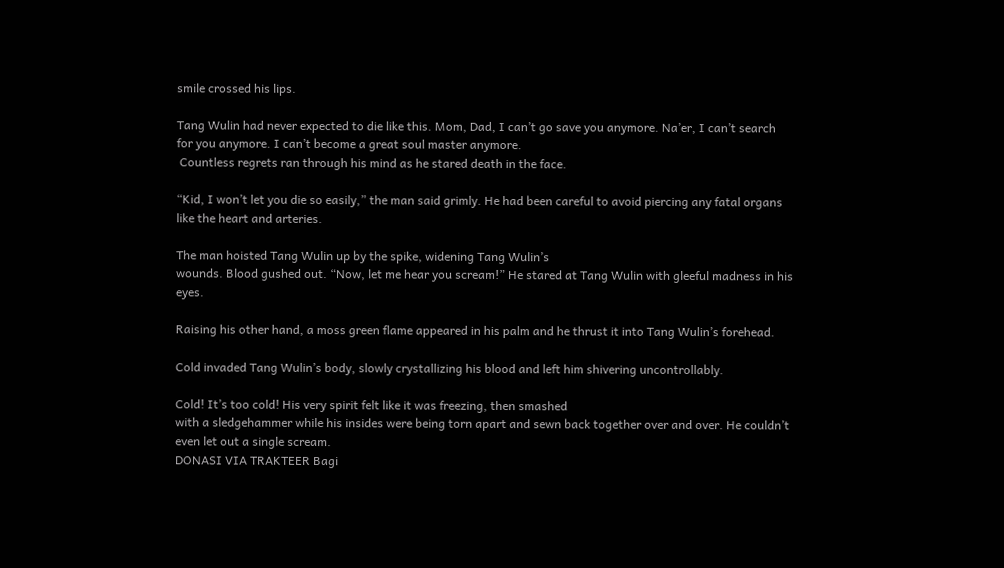smile crossed his lips.

Tang Wulin had never expected to die like this. Mom, Dad, I can’t go save you anymore. Na’er, I can’t search for you anymore. I can’t become a great soul master anymore.
 Countless regrets ran through his mind as he stared death in the face.

“Kid, I won’t let you die so easily,” the man said grimly. He had been careful to avoid piercing any fatal organs like the heart and arteries.

The man hoisted Tang Wulin up by the spike, widening Tang Wulin’s
wounds. Blood gushed out. “Now, let me hear you scream!” He stared at Tang Wulin with gleeful madness in his eyes.

Raising his other hand, a moss green flame appeared in his palm and he thrust it into Tang Wulin’s forehead.

Cold invaded Tang Wulin’s body, slowly crystallizing his blood and left him shivering uncontrollably.

Cold! It’s too cold! His very spirit felt like it was freezing, then smashed
with a sledgehammer while his insides were being torn apart and sewn back together over and over. He couldn’t even let out a single scream.
DONASI VIA TRAKTEER Bagi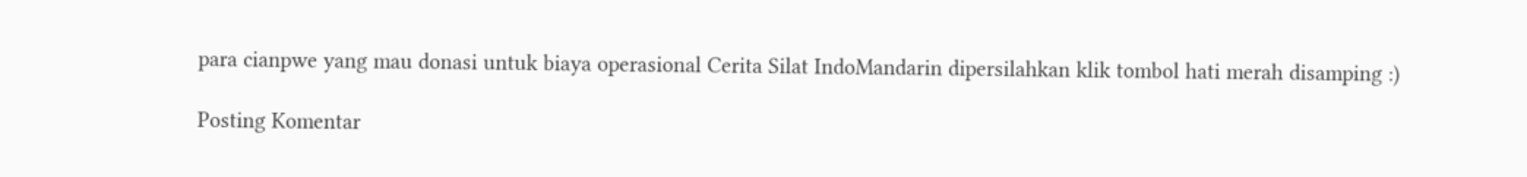para cianpwe yang mau donasi untuk biaya operasional Cerita Silat IndoMandarin dipersilahkan klik tombol hati merah disamping :)

Posting Komentar